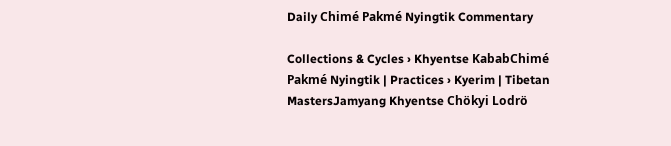Daily Chimé Pakmé Nyingtik Commentary

Collections & Cycles › Khyentse KababChimé Pakmé Nyingtik | Practices › Kyerim | Tibetan MastersJamyang Khyentse Chökyi Lodrö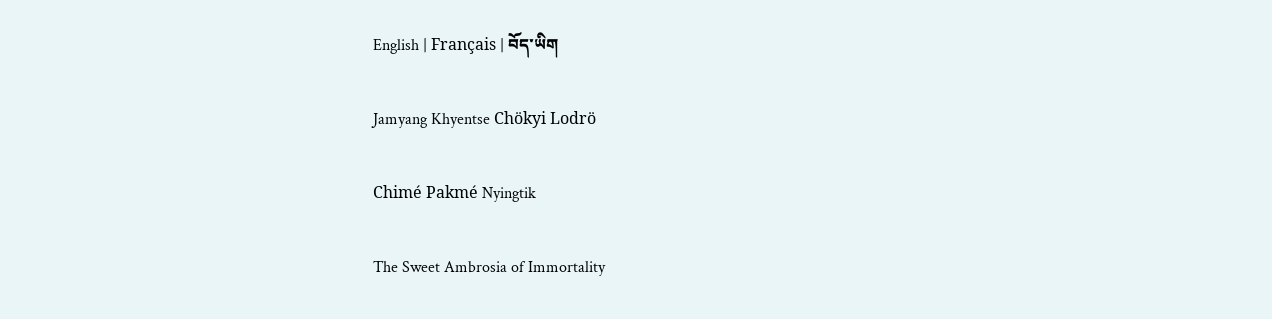English | Français | བོད་ཡིག

Jamyang Khyentse Chökyi Lodrö

Chimé Pakmé Nyingtik

The Sweet Ambrosia of Immortality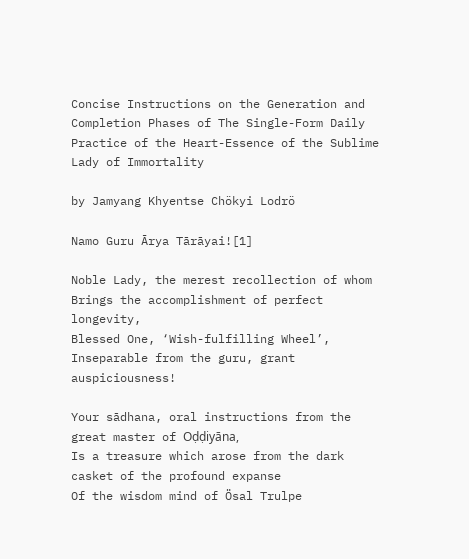Concise Instructions on the Generation and Completion Phases of The Single-Form Daily Practice of the Heart-Essence of the Sublime Lady of Immortality

by Jamyang Khyentse Chökyi Lodrö

Namo Guru Ārya Tārāyai![1]

Noble Lady, the merest recollection of whom
Brings the accomplishment of perfect longevity,
Blessed One, ‘Wish-fulfilling Wheel’,
Inseparable from the guru, grant auspiciousness!

Your sādhana, oral instructions from the great master of Oḍḍiyāna,
Is a treasure which arose from the dark casket of the profound expanse
Of the wisdom mind of Ösal Trulpe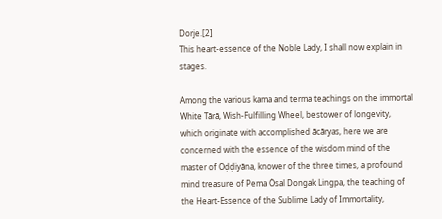Dorje.[2]
This heart-essence of the Noble Lady, I shall now explain in stages.

Among the various kama and terma teachings on the immortal White Tārā, Wish-Fulfilling Wheel, bestower of longevity, which originate with accomplished ācāryas, here we are concerned with the essence of the wisdom mind of the master of Oḍḍiyāna, knower of the three times, a profound mind treasure of Pema Ösal Dongak Lingpa, the teaching of the Heart-Essence of the Sublime Lady of Immortality,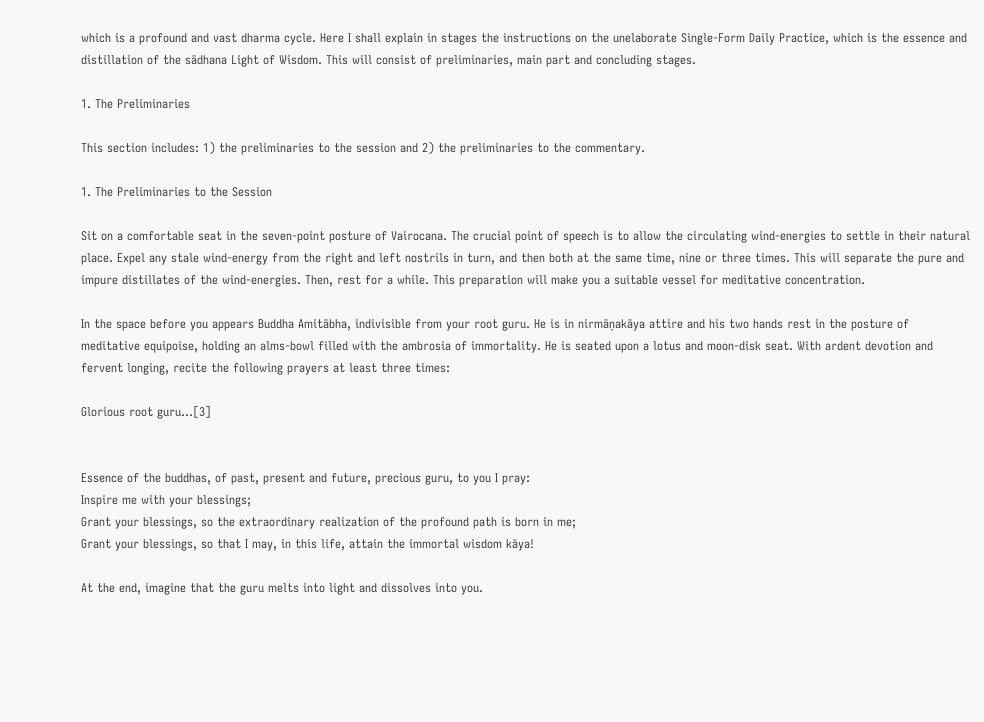which is a profound and vast dharma cycle. Here I shall explain in stages the instructions on the unelaborate Single-Form Daily Practice, which is the essence and distillation of the sādhana Light of Wisdom. This will consist of preliminaries, main part and concluding stages.

1. The Preliminaries

This section includes: 1) the preliminaries to the session and 2) the preliminaries to the commentary.

1. The Preliminaries to the Session

Sit on a comfortable seat in the seven-point posture of Vairocana. The crucial point of speech is to allow the circulating wind-energies to settle in their natural place. Expel any stale wind-energy from the right and left nostrils in turn, and then both at the same time, nine or three times. This will separate the pure and impure distillates of the wind-energies. Then, rest for a while. This preparation will make you a suitable vessel for meditative concentration.

In the space before you appears Buddha Amitābha, indivisible from your root guru. He is in nirmāṇakāya attire and his two hands rest in the posture of meditative equipoise, holding an alms-bowl filled with the ambrosia of immortality. He is seated upon a lotus and moon-disk seat. With ardent devotion and fervent longing, recite the following prayers at least three times:

Glorious root guru…[3]


Essence of the buddhas, of past, present and future, precious guru, to you I pray:
Inspire me with your blessings;
Grant your blessings, so the extraordinary realization of the profound path is born in me;
Grant your blessings, so that I may, in this life, attain the immortal wisdom kāya!

At the end, imagine that the guru melts into light and dissolves into you.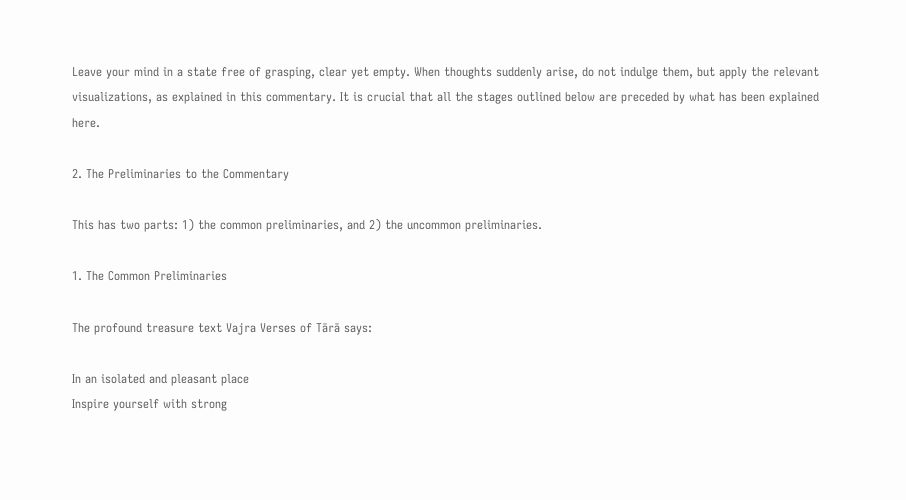Leave your mind in a state free of grasping, clear yet empty. When thoughts suddenly arise, do not indulge them, but apply the relevant visualizations, as explained in this commentary. It is crucial that all the stages outlined below are preceded by what has been explained here.

2. The Preliminaries to the Commentary

This has two parts: 1) the common preliminaries, and 2) the uncommon preliminaries.

1. The Common Preliminaries

The profound treasure text Vajra Verses of Tārā says:

In an isolated and pleasant place
Inspire yourself with strong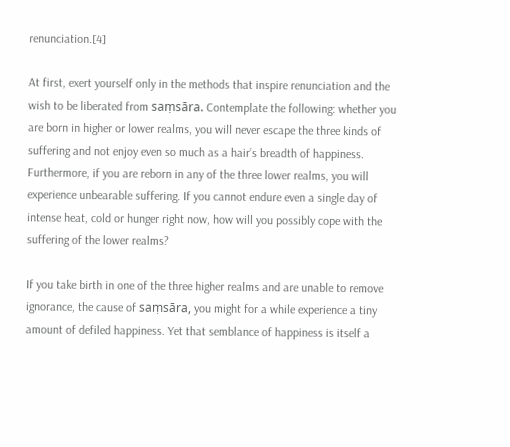renunciation.[4]

At first, exert yourself only in the methods that inspire renunciation and the wish to be liberated from saṃsāra. Contemplate the following: whether you are born in higher or lower realms, you will never escape the three kinds of suffering and not enjoy even so much as a hair’s breadth of happiness. Furthermore, if you are reborn in any of the three lower realms, you will experience unbearable suffering. If you cannot endure even a single day of intense heat, cold or hunger right now, how will you possibly cope with the suffering of the lower realms?

If you take birth in one of the three higher realms and are unable to remove ignorance, the cause of saṃsāra, you might for a while experience a tiny amount of defiled happiness. Yet that semblance of happiness is itself a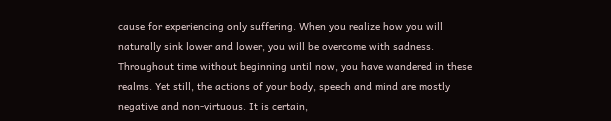cause for experiencing only suffering. When you realize how you will naturally sink lower and lower, you will be overcome with sadness. Throughout time without beginning until now, you have wandered in these realms. Yet still, the actions of your body, speech and mind are mostly negative and non-virtuous. It is certain,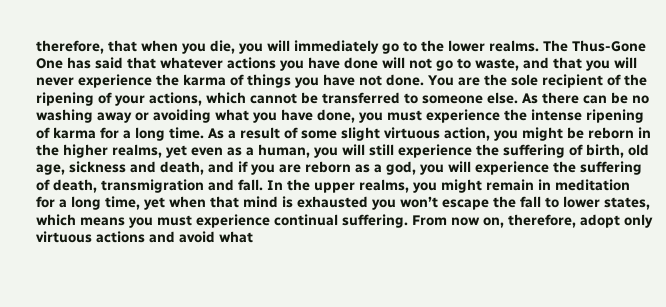therefore, that when you die, you will immediately go to the lower realms. The Thus-Gone One has said that whatever actions you have done will not go to waste, and that you will never experience the karma of things you have not done. You are the sole recipient of the ripening of your actions, which cannot be transferred to someone else. As there can be no washing away or avoiding what you have done, you must experience the intense ripening of karma for a long time. As a result of some slight virtuous action, you might be reborn in the higher realms, yet even as a human, you will still experience the suffering of birth, old age, sickness and death, and if you are reborn as a god, you will experience the suffering of death, transmigration and fall. In the upper realms, you might remain in meditation for a long time, yet when that mind is exhausted you won’t escape the fall to lower states, which means you must experience continual suffering. From now on, therefore, adopt only virtuous actions and avoid what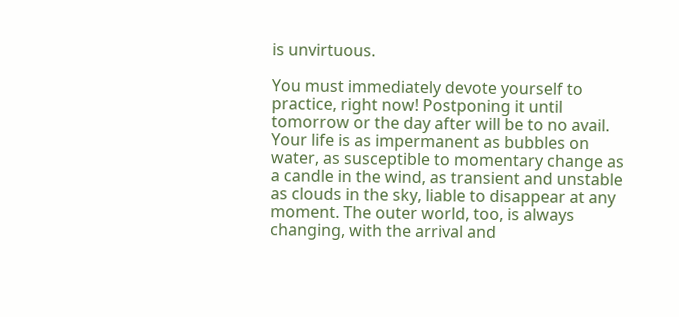is unvirtuous.

You must immediately devote yourself to practice, right now! Postponing it until tomorrow or the day after will be to no avail. Your life is as impermanent as bubbles on water, as susceptible to momentary change as a candle in the wind, as transient and unstable as clouds in the sky, liable to disappear at any moment. The outer world, too, is always changing, with the arrival and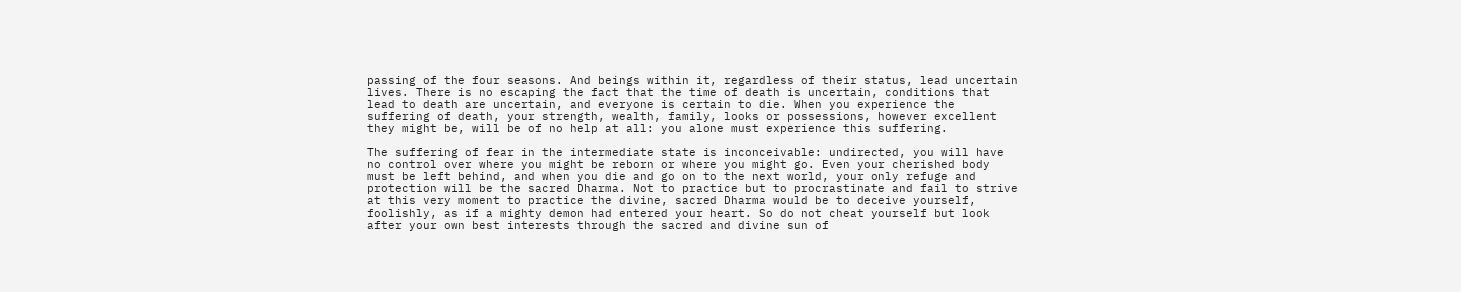passing of the four seasons. And beings within it, regardless of their status, lead uncertain lives. There is no escaping the fact that the time of death is uncertain, conditions that lead to death are uncertain, and everyone is certain to die. When you experience the suffering of death, your strength, wealth, family, looks or possessions, however excellent they might be, will be of no help at all: you alone must experience this suffering.

The suffering of fear in the intermediate state is inconceivable: undirected, you will have no control over where you might be reborn or where you might go. Even your cherished body must be left behind, and when you die and go on to the next world, your only refuge and protection will be the sacred Dharma. Not to practice but to procrastinate and fail to strive at this very moment to practice the divine, sacred Dharma would be to deceive yourself, foolishly, as if a mighty demon had entered your heart. So do not cheat yourself but look after your own best interests through the sacred and divine sun of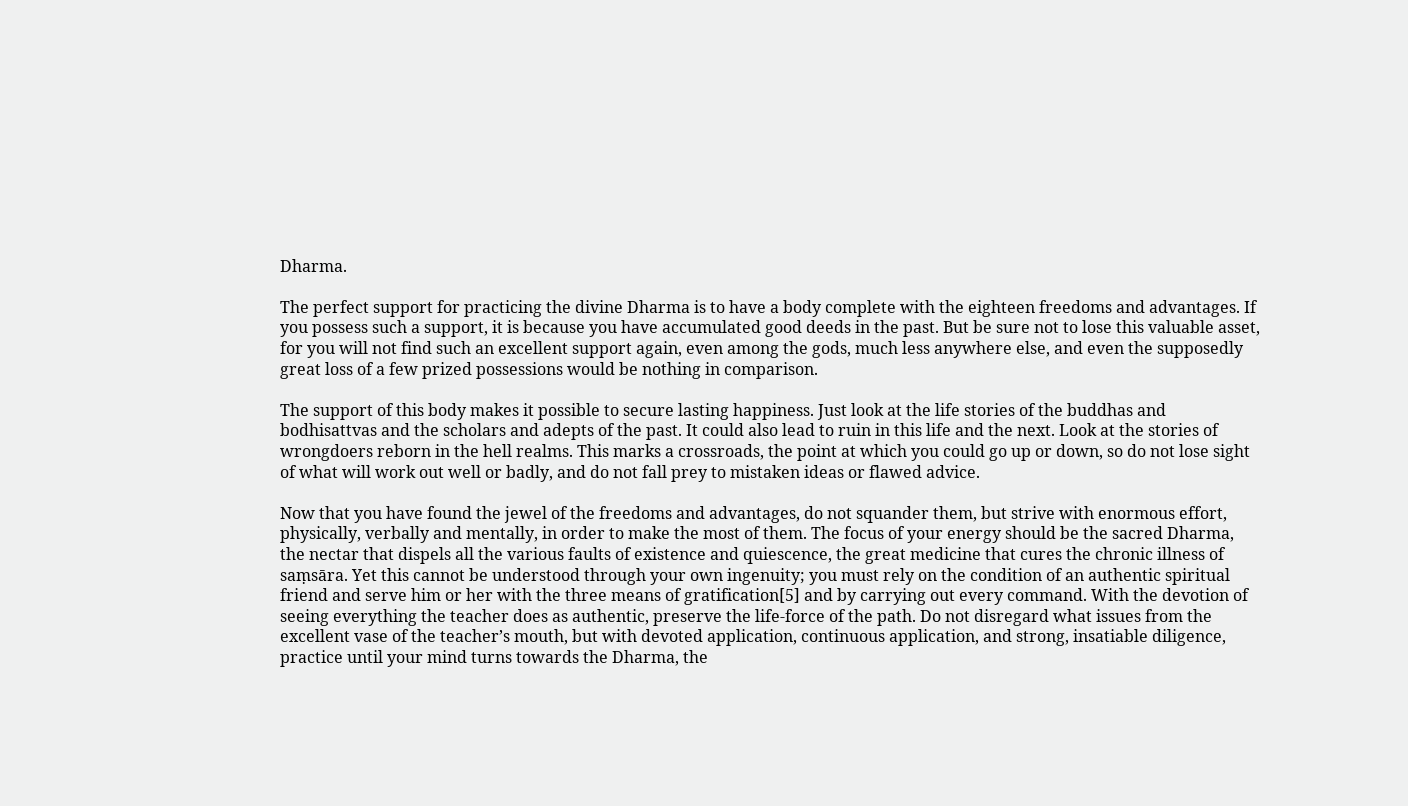Dharma.

The perfect support for practicing the divine Dharma is to have a body complete with the eighteen freedoms and advantages. If you possess such a support, it is because you have accumulated good deeds in the past. But be sure not to lose this valuable asset, for you will not find such an excellent support again, even among the gods, much less anywhere else, and even the supposedly great loss of a few prized possessions would be nothing in comparison.

The support of this body makes it possible to secure lasting happiness. Just look at the life stories of the buddhas and bodhisattvas and the scholars and adepts of the past. It could also lead to ruin in this life and the next. Look at the stories of wrongdoers reborn in the hell realms. This marks a crossroads, the point at which you could go up or down, so do not lose sight of what will work out well or badly, and do not fall prey to mistaken ideas or flawed advice.

Now that you have found the jewel of the freedoms and advantages, do not squander them, but strive with enormous effort, physically, verbally and mentally, in order to make the most of them. The focus of your energy should be the sacred Dharma, the nectar that dispels all the various faults of existence and quiescence, the great medicine that cures the chronic illness of saṃsāra. Yet this cannot be understood through your own ingenuity; you must rely on the condition of an authentic spiritual friend and serve him or her with the three means of gratification[5] and by carrying out every command. With the devotion of seeing everything the teacher does as authentic, preserve the life-force of the path. Do not disregard what issues from the excellent vase of the teacher’s mouth, but with devoted application, continuous application, and strong, insatiable diligence, practice until your mind turns towards the Dharma, the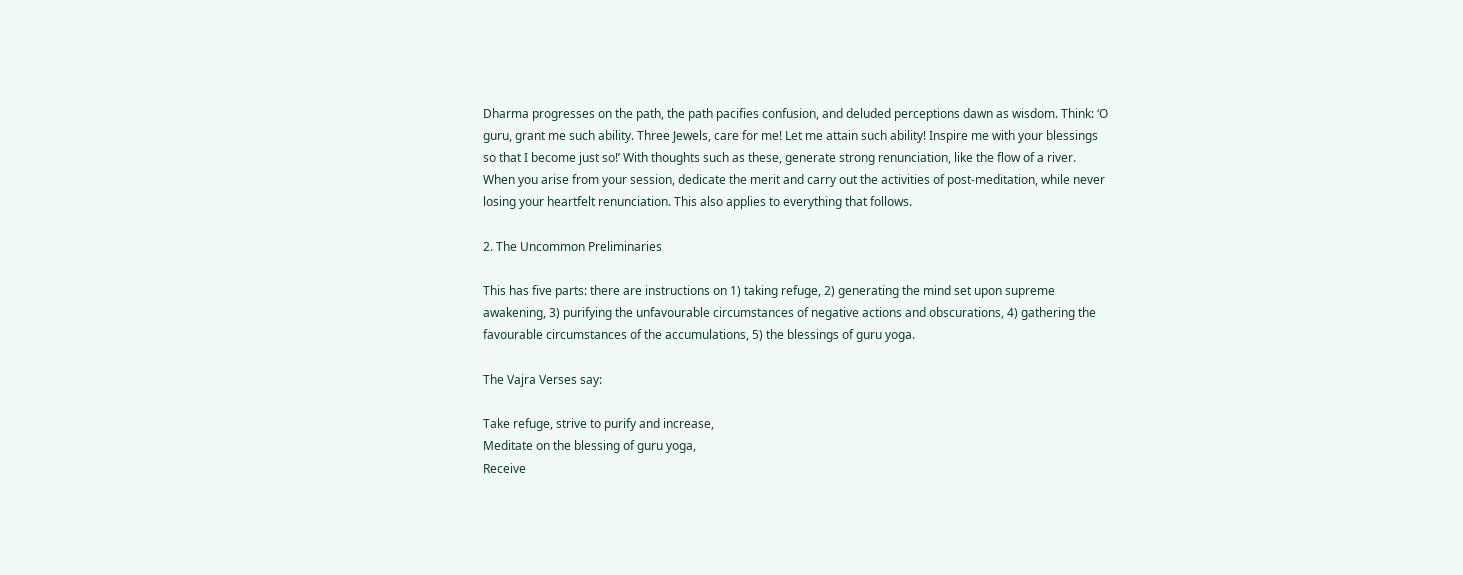Dharma progresses on the path, the path pacifies confusion, and deluded perceptions dawn as wisdom. Think: ‘O guru, grant me such ability. Three Jewels, care for me! Let me attain such ability! Inspire me with your blessings so that I become just so!’ With thoughts such as these, generate strong renunciation, like the flow of a river. When you arise from your session, dedicate the merit and carry out the activities of post-meditation, while never losing your heartfelt renunciation. This also applies to everything that follows.

2. The Uncommon Preliminaries

This has five parts: there are instructions on 1) taking refuge, 2) generating the mind set upon supreme awakening, 3) purifying the unfavourable circumstances of negative actions and obscurations, 4) gathering the favourable circumstances of the accumulations, 5) the blessings of guru yoga.

The Vajra Verses say:

Take refuge, strive to purify and increase,
Meditate on the blessing of guru yoga,
Receive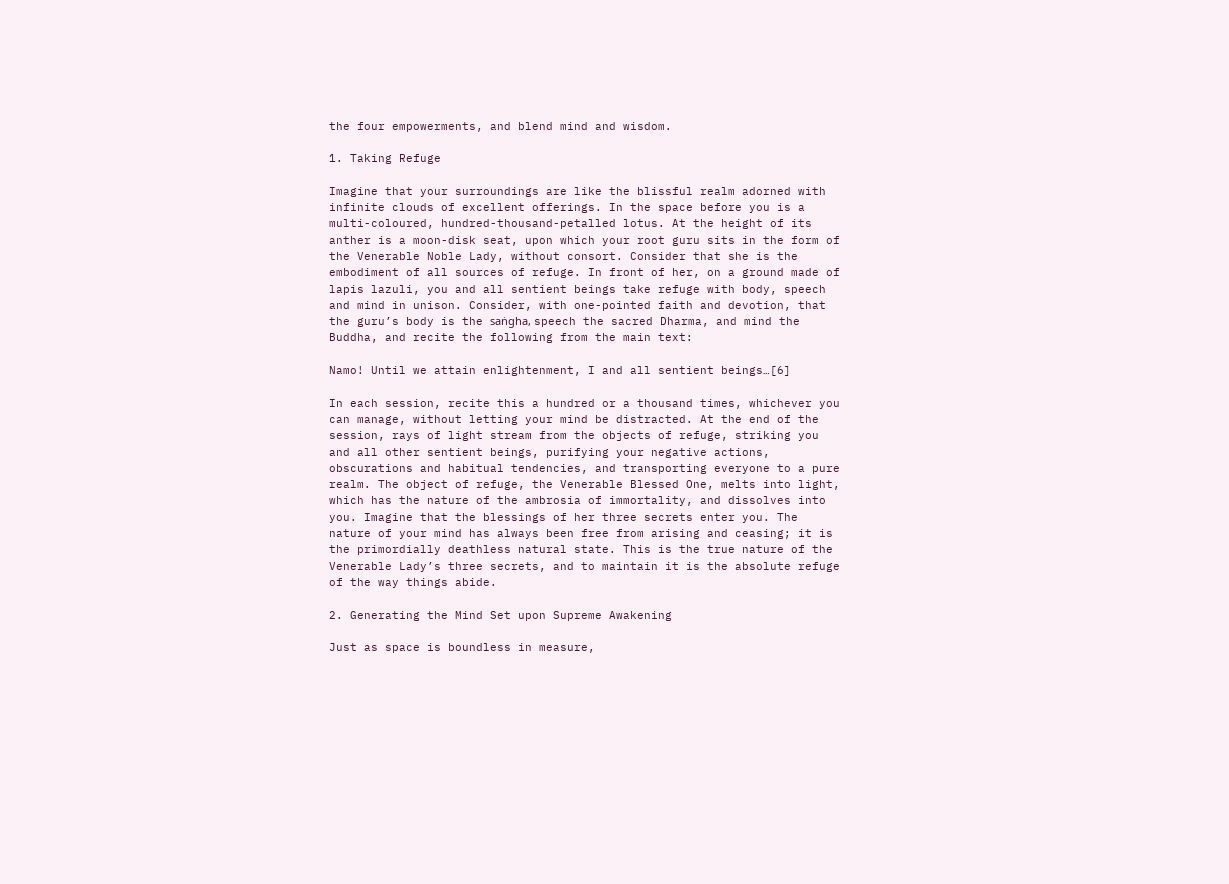the four empowerments, and blend mind and wisdom.

1. Taking Refuge

Imagine that your surroundings are like the blissful realm adorned with infinite clouds of excellent offerings. In the space before you is a multi-coloured, hundred-thousand-petalled lotus. At the height of its anther is a moon-disk seat, upon which your root guru sits in the form of the Venerable Noble Lady, without consort. Consider that she is the embodiment of all sources of refuge. In front of her, on a ground made of lapis lazuli, you and all sentient beings take refuge with body, speech and mind in unison. Consider, with one-pointed faith and devotion, that the guru’s body is the saṅgha, speech the sacred Dharma, and mind the Buddha, and recite the following from the main text:

Namo! Until we attain enlightenment, I and all sentient beings…[6]

In each session, recite this a hundred or a thousand times, whichever you can manage, without letting your mind be distracted. At the end of the session, rays of light stream from the objects of refuge, striking you and all other sentient beings, purifying your negative actions, obscurations and habitual tendencies, and transporting everyone to a pure realm. The object of refuge, the Venerable Blessed One, melts into light, which has the nature of the ambrosia of immortality, and dissolves into you. Imagine that the blessings of her three secrets enter you. The nature of your mind has always been free from arising and ceasing; it is the primordially deathless natural state. This is the true nature of the Venerable Lady’s three secrets, and to maintain it is the absolute refuge of the way things abide.

2. Generating the Mind Set upon Supreme Awakening

Just as space is boundless in measure,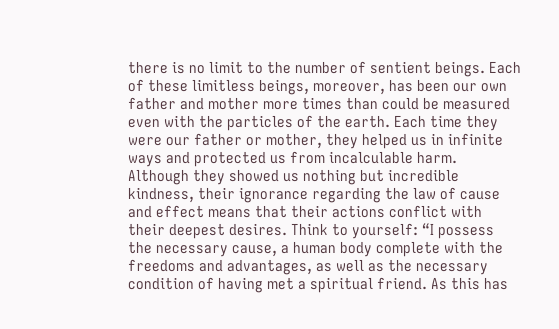there is no limit to the number of sentient beings. Each of these limitless beings, moreover, has been our own father and mother more times than could be measured even with the particles of the earth. Each time they were our father or mother, they helped us in infinite ways and protected us from incalculable harm. Although they showed us nothing but incredible kindness, their ignorance regarding the law of cause and effect means that their actions conflict with their deepest desires. Think to yourself: “I possess the necessary cause, a human body complete with the freedoms and advantages, as well as the necessary condition of having met a spiritual friend. As this has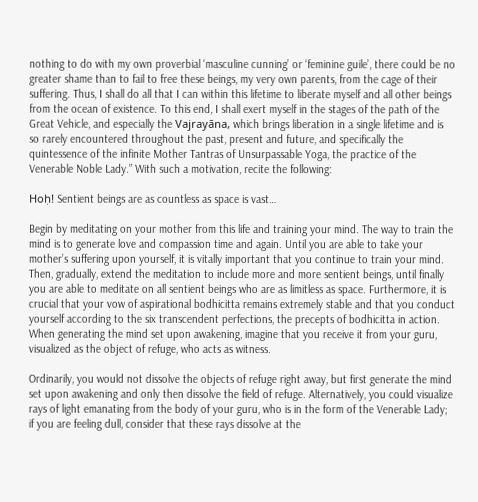nothing to do with my own proverbial ‘masculine cunning’ or ‘feminine guile’, there could be no greater shame than to fail to free these beings, my very own parents, from the cage of their suffering. Thus, I shall do all that I can within this lifetime to liberate myself and all other beings from the ocean of existence. To this end, I shall exert myself in the stages of the path of the Great Vehicle, and especially the Vajrayāna, which brings liberation in a single lifetime and is so rarely encountered throughout the past, present and future, and specifically the quintessence of the infinite Mother Tantras of Unsurpassable Yoga, the practice of the Venerable Noble Lady.” With such a motivation, recite the following:

Hoḥ! Sentient beings are as countless as space is vast…

Begin by meditating on your mother from this life and training your mind. The way to train the mind is to generate love and compassion time and again. Until you are able to take your mother’s suffering upon yourself, it is vitally important that you continue to train your mind. Then, gradually, extend the meditation to include more and more sentient beings, until finally you are able to meditate on all sentient beings who are as limitless as space. Furthermore, it is crucial that your vow of aspirational bodhicitta remains extremely stable and that you conduct yourself according to the six transcendent perfections, the precepts of bodhicitta in action. When generating the mind set upon awakening, imagine that you receive it from your guru, visualized as the object of refuge, who acts as witness.

Ordinarily, you would not dissolve the objects of refuge right away, but first generate the mind set upon awakening and only then dissolve the field of refuge. Alternatively, you could visualize rays of light emanating from the body of your guru, who is in the form of the Venerable Lady; if you are feeling dull, consider that these rays dissolve at the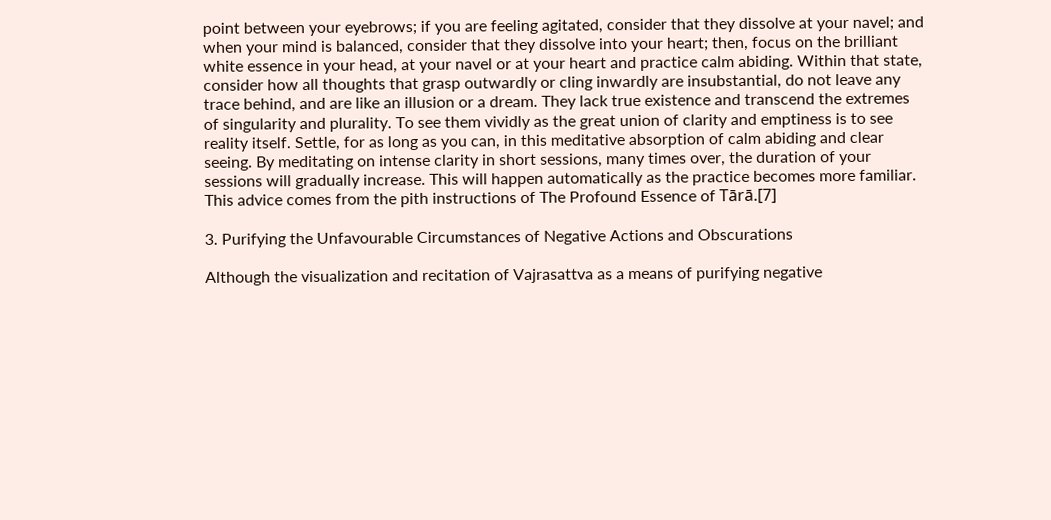point between your eyebrows; if you are feeling agitated, consider that they dissolve at your navel; and when your mind is balanced, consider that they dissolve into your heart; then, focus on the brilliant white essence in your head, at your navel or at your heart and practice calm abiding. Within that state, consider how all thoughts that grasp outwardly or cling inwardly are insubstantial, do not leave any trace behind, and are like an illusion or a dream. They lack true existence and transcend the extremes of singularity and plurality. To see them vividly as the great union of clarity and emptiness is to see reality itself. Settle, for as long as you can, in this meditative absorption of calm abiding and clear seeing. By meditating on intense clarity in short sessions, many times over, the duration of your sessions will gradually increase. This will happen automatically as the practice becomes more familiar. This advice comes from the pith instructions of The Profound Essence of Tārā.[7]

3. Purifying the Unfavourable Circumstances of Negative Actions and Obscurations

Although the visualization and recitation of Vajrasattva as a means of purifying negative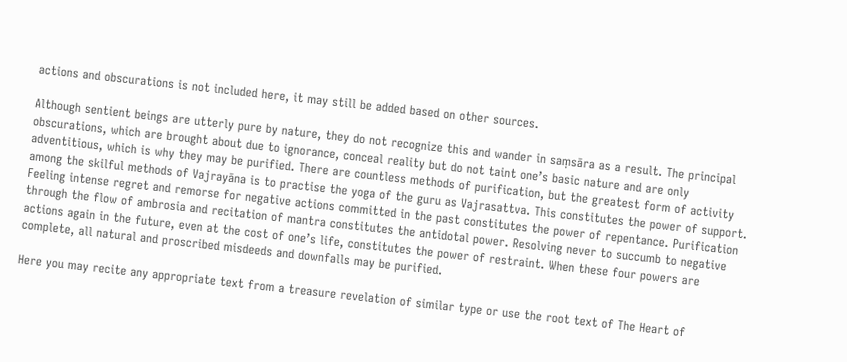actions and obscurations is not included here, it may still be added based on other sources.

Although sentient beings are utterly pure by nature, they do not recognize this and wander in saṃsāra as a result. The principal obscurations, which are brought about due to ignorance, conceal reality but do not taint one’s basic nature and are only adventitious, which is why they may be purified. There are countless methods of purification, but the greatest form of activity among the skilful methods of Vajrayāna is to practise the yoga of the guru as Vajrasattva. This constitutes the power of support. Feeling intense regret and remorse for negative actions committed in the past constitutes the power of repentance. Purification through the flow of ambrosia and recitation of mantra constitutes the antidotal power. Resolving never to succumb to negative actions again in the future, even at the cost of one’s life, constitutes the power of restraint. When these four powers are complete, all natural and proscribed misdeeds and downfalls may be purified.

Here you may recite any appropriate text from a treasure revelation of similar type or use the root text of The Heart of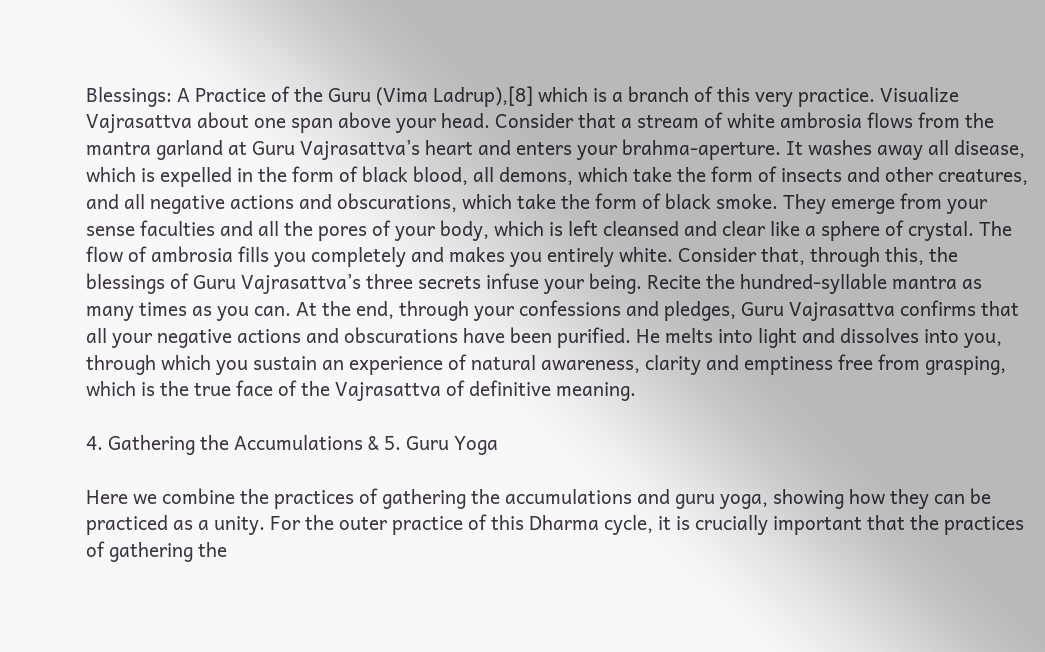Blessings: A Practice of the Guru (Vima Ladrup),[8] which is a branch of this very practice. Visualize Vajrasattva about one span above your head. Consider that a stream of white ambrosia flows from the mantra garland at Guru Vajrasattva’s heart and enters your brahma-aperture. It washes away all disease, which is expelled in the form of black blood, all demons, which take the form of insects and other creatures, and all negative actions and obscurations, which take the form of black smoke. They emerge from your sense faculties and all the pores of your body, which is left cleansed and clear like a sphere of crystal. The flow of ambrosia fills you completely and makes you entirely white. Consider that, through this, the blessings of Guru Vajrasattva’s three secrets infuse your being. Recite the hundred-syllable mantra as many times as you can. At the end, through your confessions and pledges, Guru Vajrasattva confirms that all your negative actions and obscurations have been purified. He melts into light and dissolves into you, through which you sustain an experience of natural awareness, clarity and emptiness free from grasping, which is the true face of the Vajrasattva of definitive meaning.

4. Gathering the Accumulations & 5. Guru Yoga

Here we combine the practices of gathering the accumulations and guru yoga, showing how they can be practiced as a unity. For the outer practice of this Dharma cycle, it is crucially important that the practices of gathering the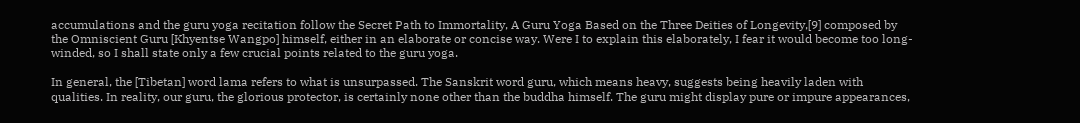accumulations and the guru yoga recitation follow the Secret Path to Immortality, A Guru Yoga Based on the Three Deities of Longevity,[9] composed by the Omniscient Guru [Khyentse Wangpo] himself, either in an elaborate or concise way. Were I to explain this elaborately, I fear it would become too long-winded, so I shall state only a few crucial points related to the guru yoga.

In general, the [Tibetan] word lama refers to what is unsurpassed. The Sanskrit word guru, which means heavy, suggests being heavily laden with qualities. In reality, our guru, the glorious protector, is certainly none other than the buddha himself. The guru might display pure or impure appearances,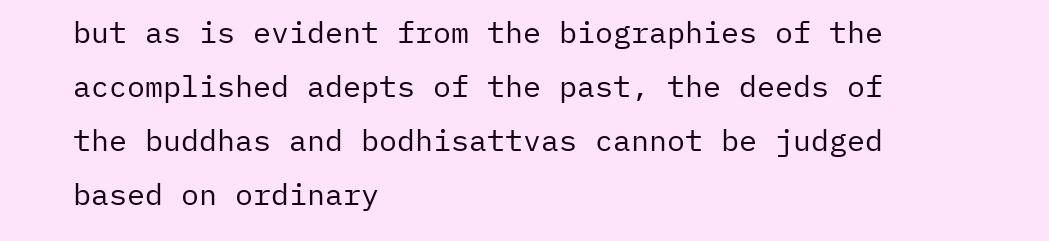but as is evident from the biographies of the accomplished adepts of the past, the deeds of the buddhas and bodhisattvas cannot be judged based on ordinary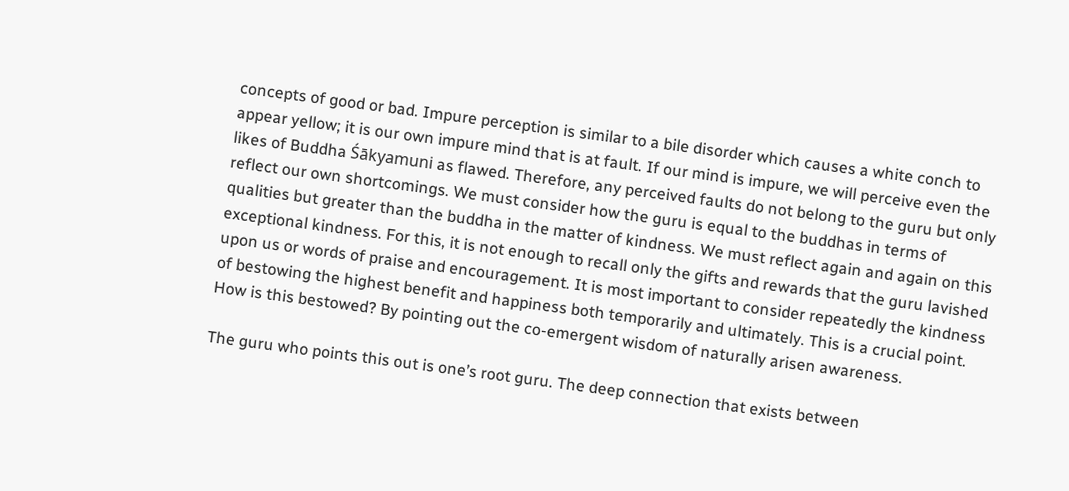concepts of good or bad. Impure perception is similar to a bile disorder which causes a white conch to appear yellow; it is our own impure mind that is at fault. If our mind is impure, we will perceive even the likes of Buddha Śākyamuni as flawed. Therefore, any perceived faults do not belong to the guru but only reflect our own shortcomings. We must consider how the guru is equal to the buddhas in terms of qualities but greater than the buddha in the matter of kindness. We must reflect again and again on this exceptional kindness. For this, it is not enough to recall only the gifts and rewards that the guru lavished upon us or words of praise and encouragement. It is most important to consider repeatedly the kindness of bestowing the highest benefit and happiness both temporarily and ultimately. This is a crucial point. How is this bestowed? By pointing out the co-emergent wisdom of naturally arisen awareness.

The guru who points this out is one’s root guru. The deep connection that exists between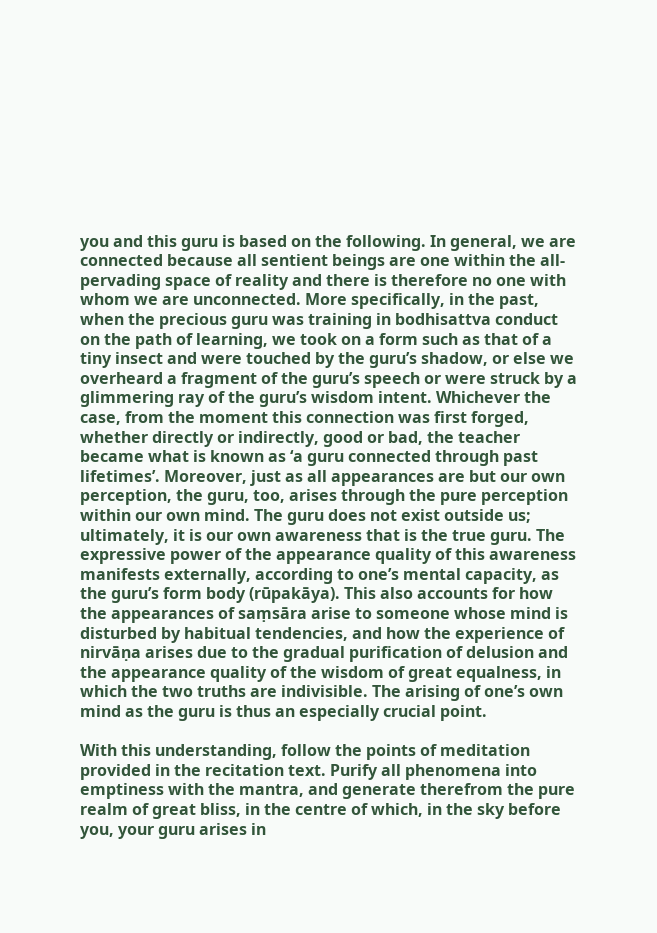you and this guru is based on the following. In general, we are connected because all sentient beings are one within the all-pervading space of reality and there is therefore no one with whom we are unconnected. More specifically, in the past, when the precious guru was training in bodhisattva conduct on the path of learning, we took on a form such as that of a tiny insect and were touched by the guru’s shadow, or else we overheard a fragment of the guru’s speech or were struck by a glimmering ray of the guru’s wisdom intent. Whichever the case, from the moment this connection was first forged, whether directly or indirectly, good or bad, the teacher became what is known as ‘a guru connected through past lifetimes’. Moreover, just as all appearances are but our own perception, the guru, too, arises through the pure perception within our own mind. The guru does not exist outside us; ultimately, it is our own awareness that is the true guru. The expressive power of the appearance quality of this awareness manifests externally, according to one’s mental capacity, as the guru’s form body (rūpakāya). This also accounts for how the appearances of saṃsāra arise to someone whose mind is disturbed by habitual tendencies, and how the experience of nirvāṇa arises due to the gradual purification of delusion and the appearance quality of the wisdom of great equalness, in which the two truths are indivisible. The arising of one’s own mind as the guru is thus an especially crucial point.

With this understanding, follow the points of meditation provided in the recitation text. Purify all phenomena into emptiness with the mantra, and generate therefrom the pure realm of great bliss, in the centre of which, in the sky before you, your guru arises in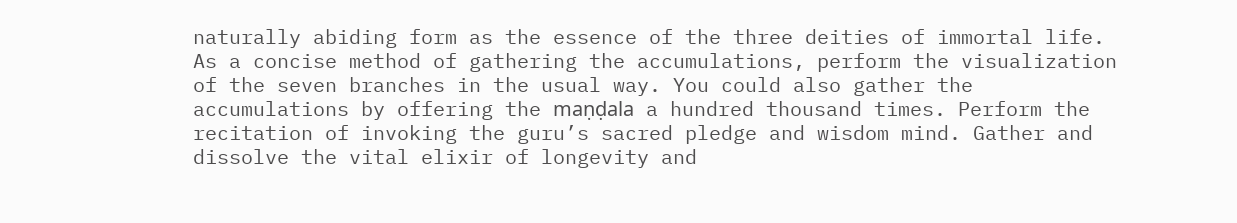naturally abiding form as the essence of the three deities of immortal life. As a concise method of gathering the accumulations, perform the visualization of the seven branches in the usual way. You could also gather the accumulations by offering the maṇḍala a hundred thousand times. Perform the recitation of invoking the guru’s sacred pledge and wisdom mind. Gather and dissolve the vital elixir of longevity and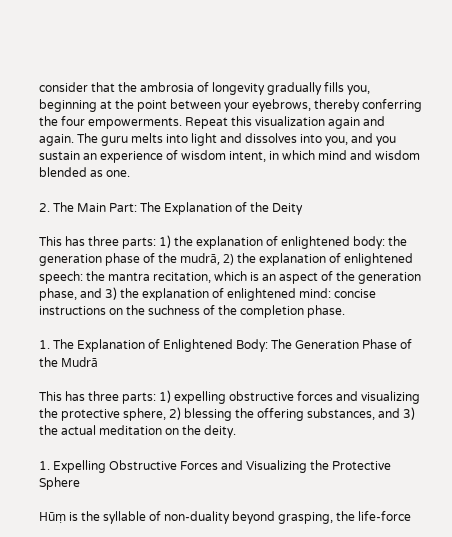consider that the ambrosia of longevity gradually fills you, beginning at the point between your eyebrows, thereby conferring the four empowerments. Repeat this visualization again and again. The guru melts into light and dissolves into you, and you sustain an experience of wisdom intent, in which mind and wisdom blended as one.

2. The Main Part: The Explanation of the Deity

This has three parts: 1) the explanation of enlightened body: the generation phase of the mudrā, 2) the explanation of enlightened speech: the mantra recitation, which is an aspect of the generation phase, and 3) the explanation of enlightened mind: concise instructions on the suchness of the completion phase.

1. The Explanation of Enlightened Body: The Generation Phase of the Mudrā

This has three parts: 1) expelling obstructive forces and visualizing the protective sphere, 2) blessing the offering substances, and 3) the actual meditation on the deity.

1. Expelling Obstructive Forces and Visualizing the Protective Sphere

Hūṃ is the syllable of non-duality beyond grasping, the life-force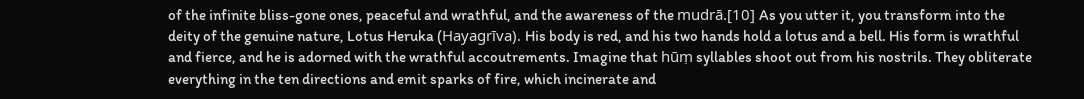of the infinite bliss-gone ones, peaceful and wrathful, and the awareness of the mudrā.[10] As you utter it, you transform into the deity of the genuine nature, Lotus Heruka (Hayagrīva). His body is red, and his two hands hold a lotus and a bell. His form is wrathful and fierce, and he is adorned with the wrathful accoutrements. Imagine that hūṃ syllables shoot out from his nostrils. They obliterate everything in the ten directions and emit sparks of fire, which incinerate and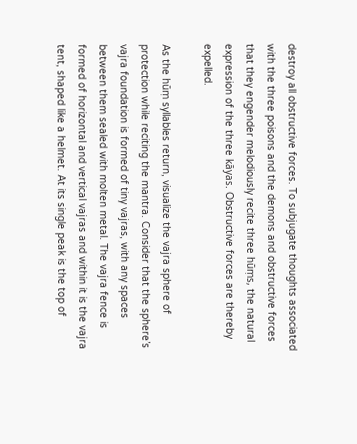destroy all obstructive forces. To subjugate thoughts associated with the three poisons and the demons and obstructive forces that they engender melodiously recite three hūṃs, the natural expression of the three kāyas. Obstructive forces are thereby expelled.

As the hūṃ syllables return, visualize the vajra sphere of protection while reciting the mantra. Consider that the sphere’s vajra foundation is formed of tiny vajras, with any spaces between them sealed with molten metal. The vajra fence is formed of horizontal and vertical vajras and within it is the vajra tent, shaped like a helmet. At its single peak is the top of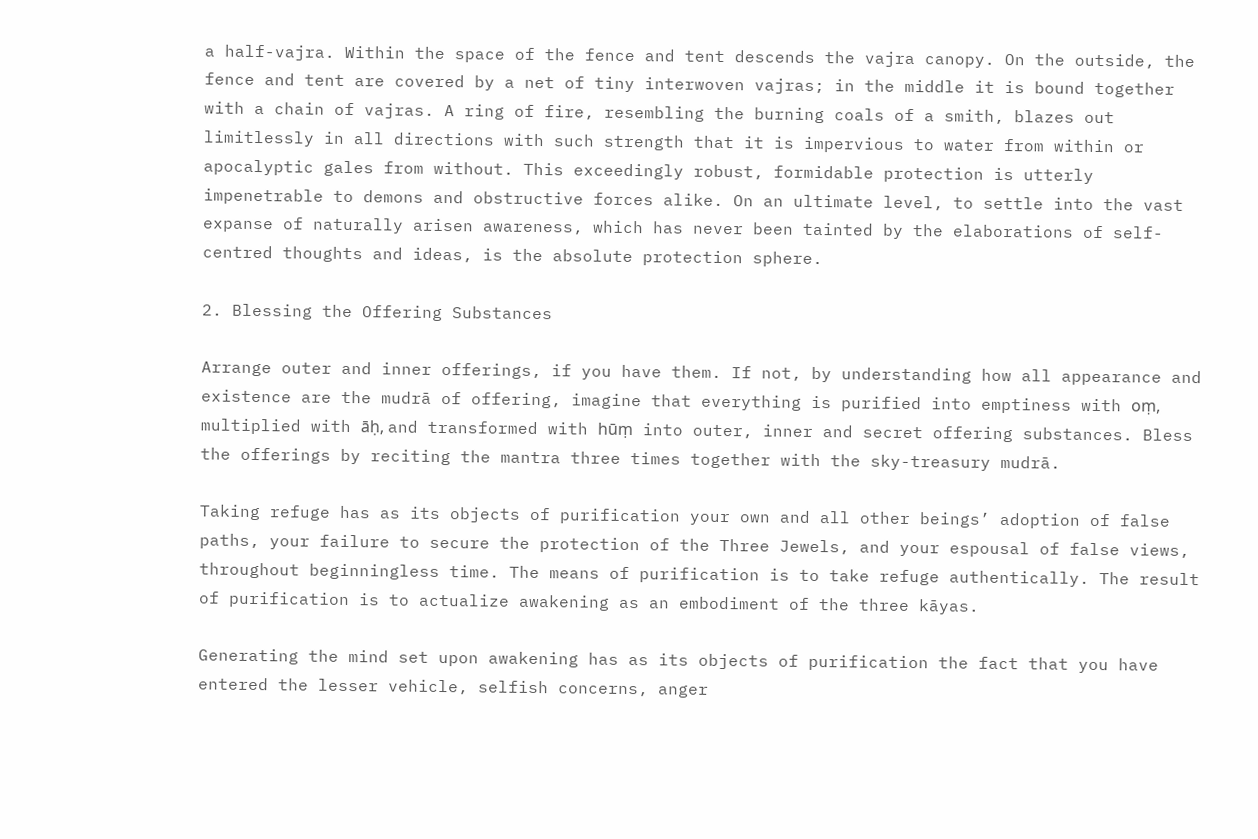a half-vajra. Within the space of the fence and tent descends the vajra canopy. On the outside, the fence and tent are covered by a net of tiny interwoven vajras; in the middle it is bound together with a chain of vajras. A ring of fire, resembling the burning coals of a smith, blazes out limitlessly in all directions with such strength that it is impervious to water from within or apocalyptic gales from without. This exceedingly robust, formidable protection is utterly impenetrable to demons and obstructive forces alike. On an ultimate level, to settle into the vast expanse of naturally arisen awareness, which has never been tainted by the elaborations of self-centred thoughts and ideas, is the absolute protection sphere.

2. Blessing the Offering Substances

Arrange outer and inner offerings, if you have them. If not, by understanding how all appearance and existence are the mudrā of offering, imagine that everything is purified into emptiness with oṃ, multiplied with āḥ, and transformed with hūṃ into outer, inner and secret offering substances. Bless the offerings by reciting the mantra three times together with the sky-treasury mudrā.

Taking refuge has as its objects of purification your own and all other beings’ adoption of false paths, your failure to secure the protection of the Three Jewels, and your espousal of false views, throughout beginningless time. The means of purification is to take refuge authentically. The result of purification is to actualize awakening as an embodiment of the three kāyas.

Generating the mind set upon awakening has as its objects of purification the fact that you have entered the lesser vehicle, selfish concerns, anger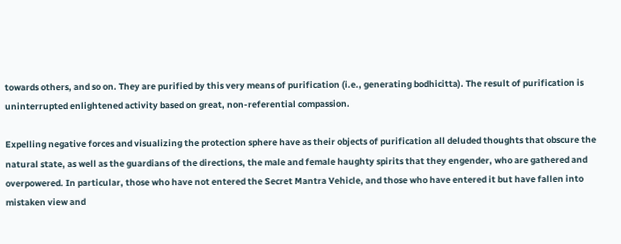towards others, and so on. They are purified by this very means of purification (i.e., generating bodhicitta). The result of purification is uninterrupted enlightened activity based on great, non-referential compassion.

Expelling negative forces and visualizing the protection sphere have as their objects of purification all deluded thoughts that obscure the natural state, as well as the guardians of the directions, the male and female haughty spirits that they engender, who are gathered and overpowered. In particular, those who have not entered the Secret Mantra Vehicle, and those who have entered it but have fallen into mistaken view and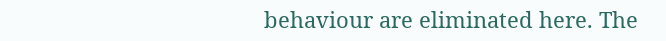behaviour are eliminated here. The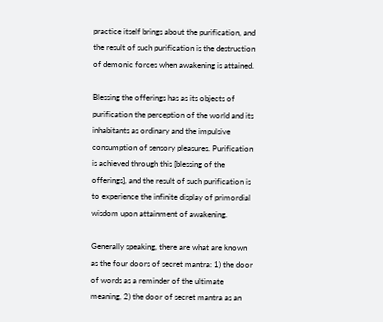practice itself brings about the purification, and the result of such purification is the destruction of demonic forces when awakening is attained.

Blessing the offerings has as its objects of purification the perception of the world and its inhabitants as ordinary and the impulsive consumption of sensory pleasures. Purification is achieved through this [blessing of the offerings], and the result of such purification is to experience the infinite display of primordial wisdom upon attainment of awakening.

Generally speaking, there are what are known as the four doors of secret mantra: 1) the door of words as a reminder of the ultimate meaning, 2) the door of secret mantra as an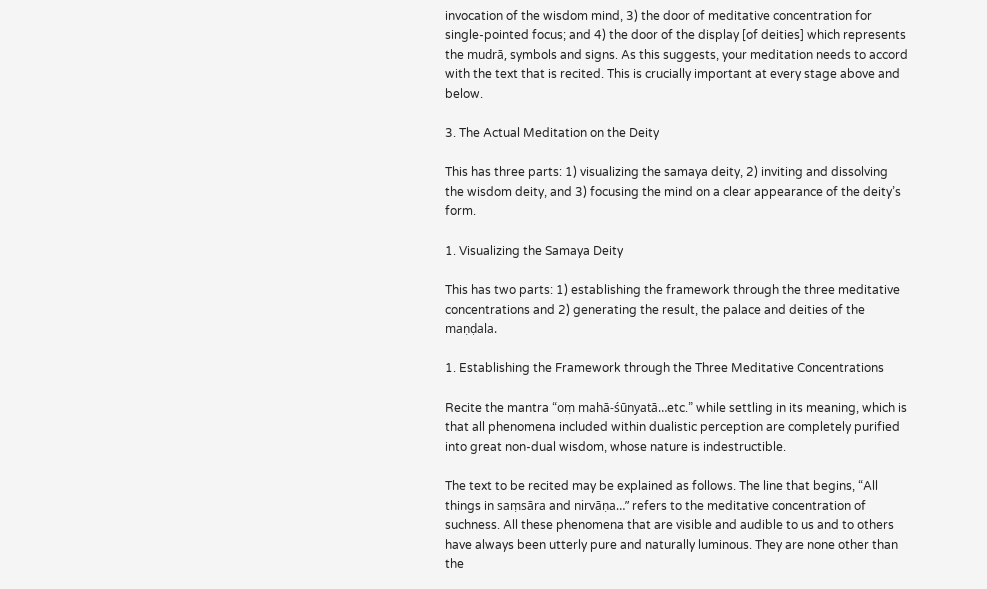invocation of the wisdom mind, 3) the door of meditative concentration for single-pointed focus; and 4) the door of the display [of deities] which represents the mudrā, symbols and signs. As this suggests, your meditation needs to accord with the text that is recited. This is crucially important at every stage above and below.

3. The Actual Meditation on the Deity

This has three parts: 1) visualizing the samaya deity, 2) inviting and dissolving the wisdom deity, and 3) focusing the mind on a clear appearance of the deity’s form.

1. Visualizing the Samaya Deity

This has two parts: 1) establishing the framework through the three meditative concentrations and 2) generating the result, the palace and deities of the maṇḍala.

1. Establishing the Framework through the Three Meditative Concentrations

Recite the mantra “oṃ mahā-śūnyatā…etc.” while settling in its meaning, which is that all phenomena included within dualistic perception are completely purified into great non-dual wisdom, whose nature is indestructible.

The text to be recited may be explained as follows. The line that begins, “All things in saṃsāra and nirvāṇa…” refers to the meditative concentration of suchness. All these phenomena that are visible and audible to us and to others have always been utterly pure and naturally luminous. They are none other than the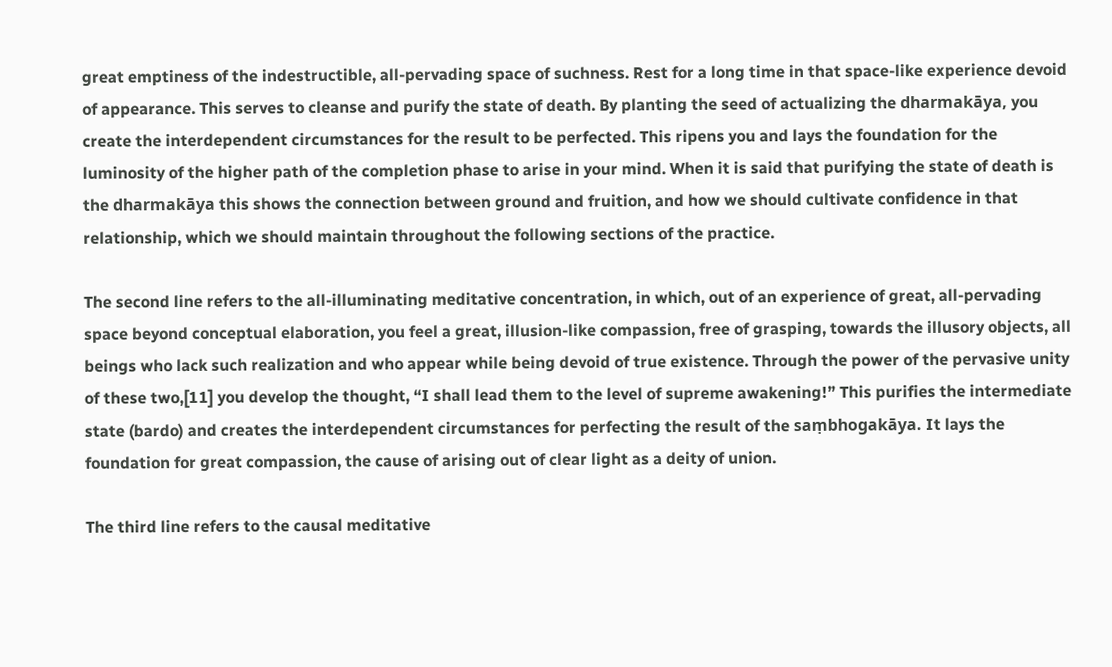great emptiness of the indestructible, all-pervading space of suchness. Rest for a long time in that space-like experience devoid of appearance. This serves to cleanse and purify the state of death. By planting the seed of actualizing the dharmakāya, you create the interdependent circumstances for the result to be perfected. This ripens you and lays the foundation for the luminosity of the higher path of the completion phase to arise in your mind. When it is said that purifying the state of death is the dharmakāya this shows the connection between ground and fruition, and how we should cultivate confidence in that relationship, which we should maintain throughout the following sections of the practice.

The second line refers to the all-illuminating meditative concentration, in which, out of an experience of great, all-pervading space beyond conceptual elaboration, you feel a great, illusion-like compassion, free of grasping, towards the illusory objects, all beings who lack such realization and who appear while being devoid of true existence. Through the power of the pervasive unity of these two,[11] you develop the thought, “I shall lead them to the level of supreme awakening!” This purifies the intermediate state (bardo) and creates the interdependent circumstances for perfecting the result of the saṃbhogakāya. It lays the foundation for great compassion, the cause of arising out of clear light as a deity of union.

The third line refers to the causal meditative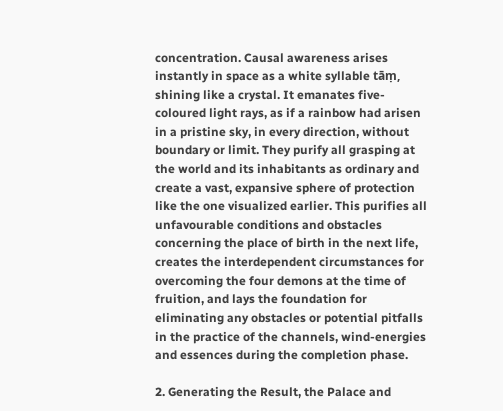concentration. Causal awareness arises instantly in space as a white syllable tāṃ, shining like a crystal. It emanates five-coloured light rays, as if a rainbow had arisen in a pristine sky, in every direction, without boundary or limit. They purify all grasping at the world and its inhabitants as ordinary and create a vast, expansive sphere of protection like the one visualized earlier. This purifies all unfavourable conditions and obstacles concerning the place of birth in the next life, creates the interdependent circumstances for overcoming the four demons at the time of fruition, and lays the foundation for eliminating any obstacles or potential pitfalls in the practice of the channels, wind-energies and essences during the completion phase.

2. Generating the Result, the Palace and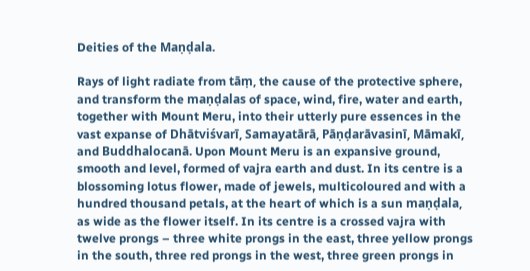Deities of the Maṇḍala.

Rays of light radiate from tāṃ, the cause of the protective sphere, and transform the maṇḍalas of space, wind, fire, water and earth, together with Mount Meru, into their utterly pure essences in the vast expanse of Dhātviśvarī, Samayatārā, Pāṇḍarāvasinī, Māmakī, and Buddhalocanā. Upon Mount Meru is an expansive ground, smooth and level, formed of vajra earth and dust. In its centre is a blossoming lotus flower, made of jewels, multicoloured and with a hundred thousand petals, at the heart of which is a sun maṇḍala, as wide as the flower itself. In its centre is a crossed vajra with twelve prongs – three white prongs in the east, three yellow prongs in the south, three red prongs in the west, three green prongs in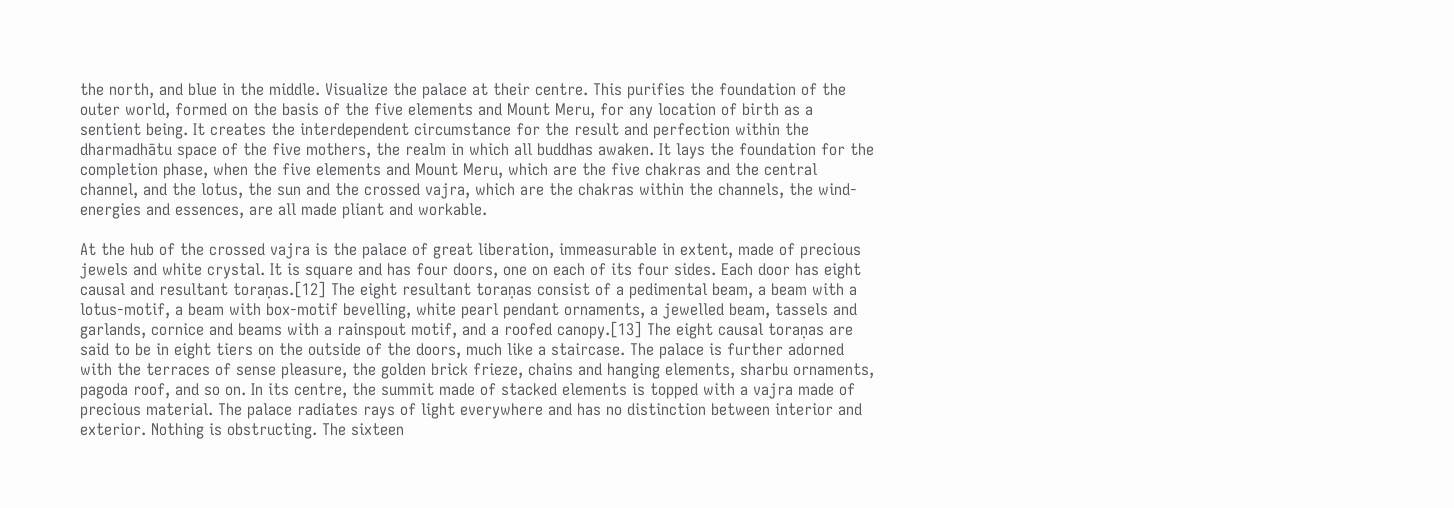the north, and blue in the middle. Visualize the palace at their centre. This purifies the foundation of the outer world, formed on the basis of the five elements and Mount Meru, for any location of birth as a sentient being. It creates the interdependent circumstance for the result and perfection within the dharmadhātu space of the five mothers, the realm in which all buddhas awaken. It lays the foundation for the completion phase, when the five elements and Mount Meru, which are the five chakras and the central channel, and the lotus, the sun and the crossed vajra, which are the chakras within the channels, the wind-energies and essences, are all made pliant and workable.

At the hub of the crossed vajra is the palace of great liberation, immeasurable in extent, made of precious jewels and white crystal. It is square and has four doors, one on each of its four sides. Each door has eight causal and resultant toraṇas.[12] The eight resultant toraṇas consist of a pedimental beam, a beam with a lotus-motif, a beam with box-motif bevelling, white pearl pendant ornaments, a jewelled beam, tassels and garlands, cornice and beams with a rainspout motif, and a roofed canopy.[13] The eight causal toraṇas are said to be in eight tiers on the outside of the doors, much like a staircase. The palace is further adorned with the terraces of sense pleasure, the golden brick frieze, chains and hanging elements, sharbu ornaments, pagoda roof, and so on. In its centre, the summit made of stacked elements is topped with a vajra made of precious material. The palace radiates rays of light everywhere and has no distinction between interior and exterior. Nothing is obstructing. The sixteen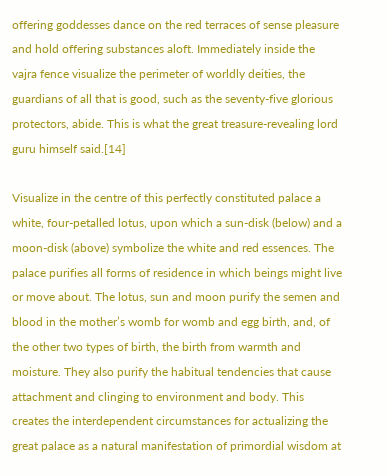offering goddesses dance on the red terraces of sense pleasure and hold offering substances aloft. Immediately inside the vajra fence visualize the perimeter of worldly deities, the guardians of all that is good, such as the seventy-five glorious protectors, abide. This is what the great treasure-revealing lord guru himself said.[14]

Visualize in the centre of this perfectly constituted palace a white, four-petalled lotus, upon which a sun-disk (below) and a moon-disk (above) symbolize the white and red essences. The palace purifies all forms of residence in which beings might live or move about. The lotus, sun and moon purify the semen and blood in the mother’s womb for womb and egg birth, and, of the other two types of birth, the birth from warmth and moisture. They also purify the habitual tendencies that cause attachment and clinging to environment and body. This creates the interdependent circumstances for actualizing the great palace as a natural manifestation of primordial wisdom at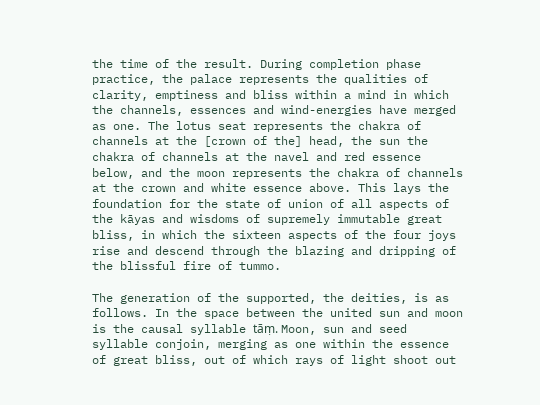the time of the result. During completion phase practice, the palace represents the qualities of clarity, emptiness and bliss within a mind in which the channels, essences and wind-energies have merged as one. The lotus seat represents the chakra of channels at the [crown of the] head, the sun the chakra of channels at the navel and red essence below, and the moon represents the chakra of channels at the crown and white essence above. This lays the foundation for the state of union of all aspects of the kāyas and wisdoms of supremely immutable great bliss, in which the sixteen aspects of the four joys rise and descend through the blazing and dripping of the blissful fire of tummo.

The generation of the supported, the deities, is as follows. In the space between the united sun and moon is the causal syllable tāṃ. Moon, sun and seed syllable conjoin, merging as one within the essence of great bliss, out of which rays of light shoot out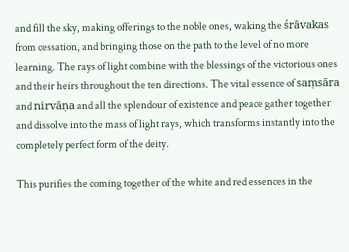and fill the sky, making offerings to the noble ones, waking the śrāvakas from cessation, and bringing those on the path to the level of no more learning. The rays of light combine with the blessings of the victorious ones and their heirs throughout the ten directions. The vital essence of saṃsāra and nirvāṇa and all the splendour of existence and peace gather together and dissolve into the mass of light rays, which transforms instantly into the completely perfect form of the deity.

This purifies the coming together of the white and red essences in the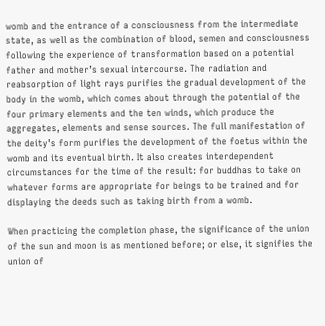womb and the entrance of a consciousness from the intermediate state, as well as the combination of blood, semen and consciousness following the experience of transformation based on a potential father and mother’s sexual intercourse. The radiation and reabsorption of light rays purifies the gradual development of the body in the womb, which comes about through the potential of the four primary elements and the ten winds, which produce the aggregates, elements and sense sources. The full manifestation of the deity’s form purifies the development of the foetus within the womb and its eventual birth. It also creates interdependent circumstances for the time of the result: for buddhas to take on whatever forms are appropriate for beings to be trained and for displaying the deeds such as taking birth from a womb.

When practicing the completion phase, the significance of the union of the sun and moon is as mentioned before; or else, it signifies the union of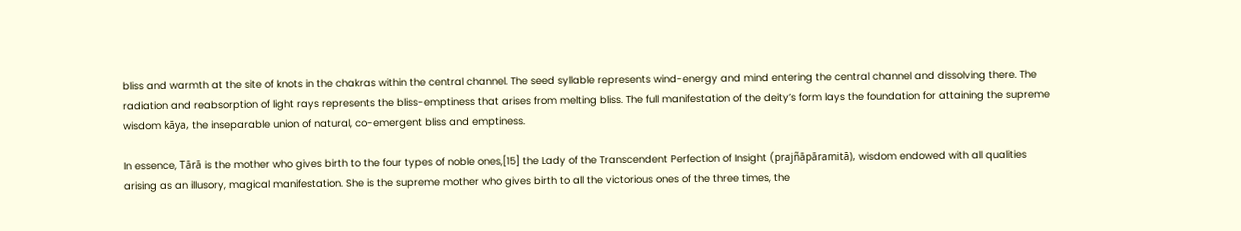bliss and warmth at the site of knots in the chakras within the central channel. The seed syllable represents wind-energy and mind entering the central channel and dissolving there. The radiation and reabsorption of light rays represents the bliss-emptiness that arises from melting bliss. The full manifestation of the deity’s form lays the foundation for attaining the supreme wisdom kāya, the inseparable union of natural, co-emergent bliss and emptiness.

In essence, Tārā is the mother who gives birth to the four types of noble ones,[15] the Lady of the Transcendent Perfection of Insight (prajñāpāramitā), wisdom endowed with all qualities arising as an illusory, magical manifestation. She is the supreme mother who gives birth to all the victorious ones of the three times, the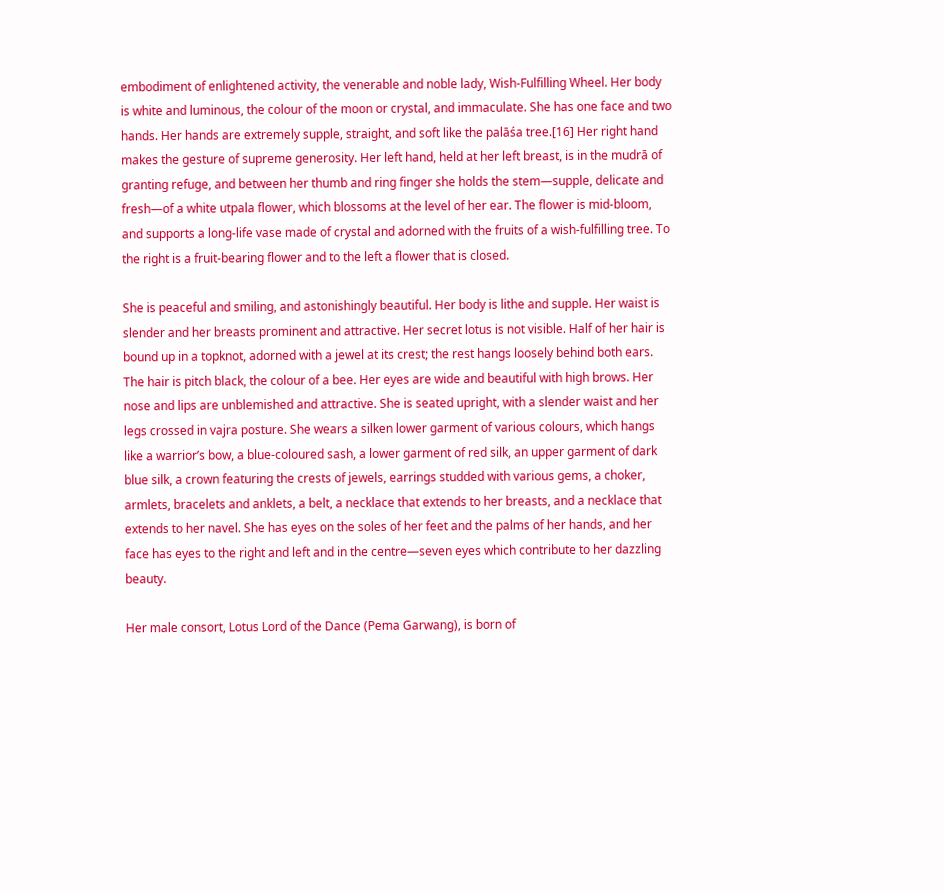embodiment of enlightened activity, the venerable and noble lady, Wish-Fulfilling Wheel. Her body is white and luminous, the colour of the moon or crystal, and immaculate. She has one face and two hands. Her hands are extremely supple, straight, and soft like the palāśa tree.[16] Her right hand makes the gesture of supreme generosity. Her left hand, held at her left breast, is in the mudrā of granting refuge, and between her thumb and ring finger she holds the stem—supple, delicate and fresh—of a white utpala flower, which blossoms at the level of her ear. The flower is mid-bloom, and supports a long-life vase made of crystal and adorned with the fruits of a wish-fulfilling tree. To the right is a fruit-bearing flower and to the left a flower that is closed.

She is peaceful and smiling, and astonishingly beautiful. Her body is lithe and supple. Her waist is slender and her breasts prominent and attractive. Her secret lotus is not visible. Half of her hair is bound up in a topknot, adorned with a jewel at its crest; the rest hangs loosely behind both ears. The hair is pitch black, the colour of a bee. Her eyes are wide and beautiful with high brows. Her nose and lips are unblemished and attractive. She is seated upright, with a slender waist and her legs crossed in vajra posture. She wears a silken lower garment of various colours, which hangs like a warrior’s bow, a blue-coloured sash, a lower garment of red silk, an upper garment of dark blue silk, a crown featuring the crests of jewels, earrings studded with various gems, a choker, armlets, bracelets and anklets, a belt, a necklace that extends to her breasts, and a necklace that extends to her navel. She has eyes on the soles of her feet and the palms of her hands, and her face has eyes to the right and left and in the centre—seven eyes which contribute to her dazzling beauty.

Her male consort, Lotus Lord of the Dance (Pema Garwang), is born of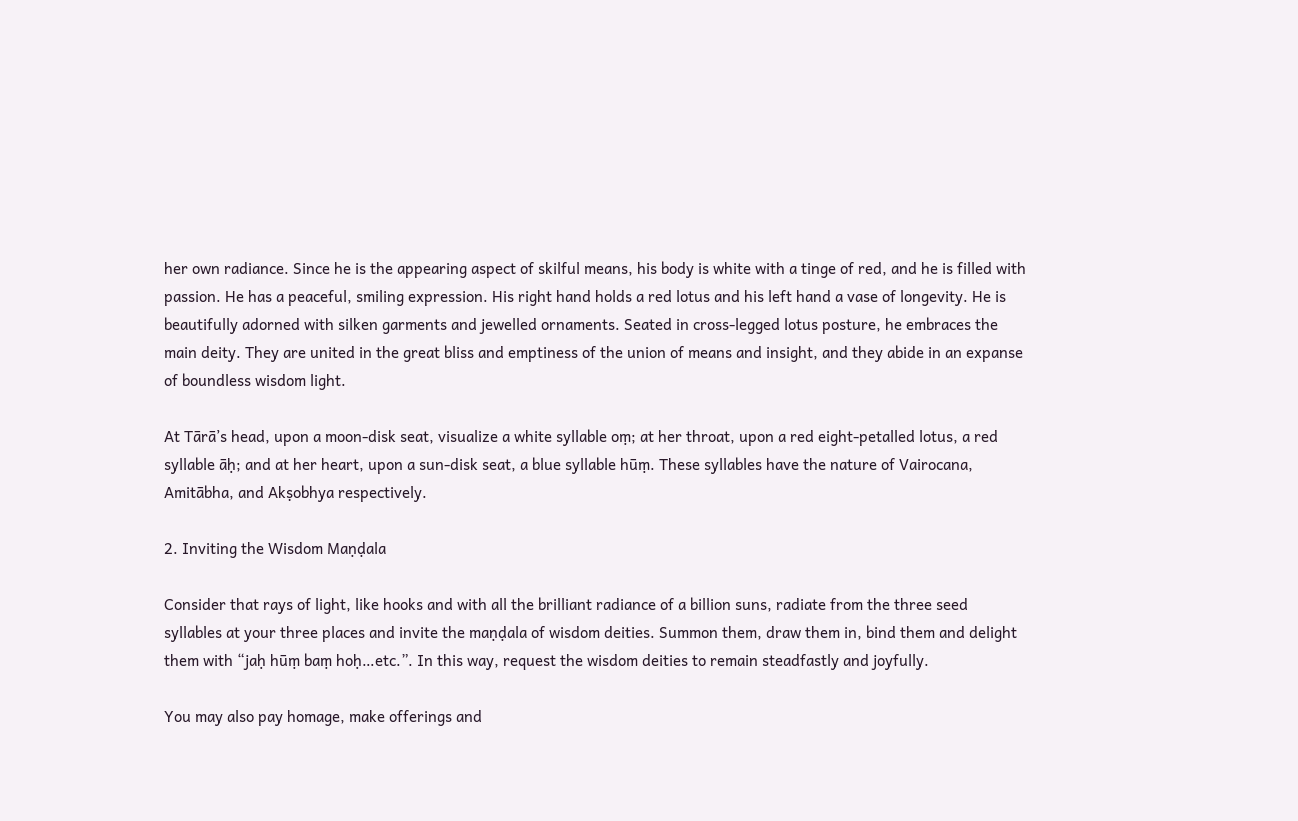her own radiance. Since he is the appearing aspect of skilful means, his body is white with a tinge of red, and he is filled with passion. He has a peaceful, smiling expression. His right hand holds a red lotus and his left hand a vase of longevity. He is beautifully adorned with silken garments and jewelled ornaments. Seated in cross-legged lotus posture, he embraces the main deity. They are united in the great bliss and emptiness of the union of means and insight, and they abide in an expanse of boundless wisdom light.

At Tārā’s head, upon a moon-disk seat, visualize a white syllable oṃ; at her throat, upon a red eight-petalled lotus, a red syllable āḥ; and at her heart, upon a sun-disk seat, a blue syllable hūṃ. These syllables have the nature of Vairocana, Amitābha, and Akṣobhya respectively.

2. Inviting the Wisdom Maṇḍala

Consider that rays of light, like hooks and with all the brilliant radiance of a billion suns, radiate from the three seed syllables at your three places and invite the maṇḍala of wisdom deities. Summon them, draw them in, bind them and delight them with “jaḥ hūṃ baṃ hoḥ…etc.”. In this way, request the wisdom deities to remain steadfastly and joyfully.

You may also pay homage, make offerings and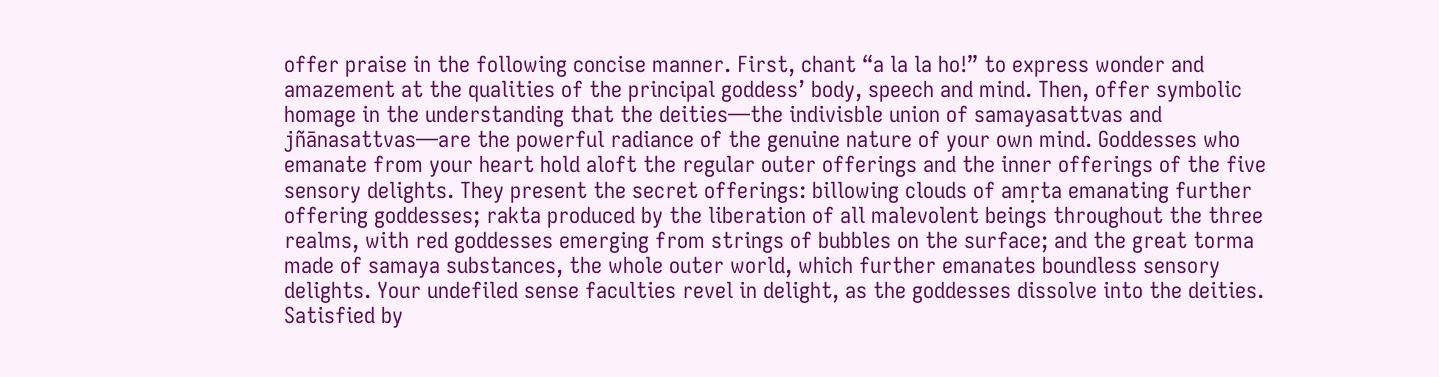offer praise in the following concise manner. First, chant “a la la ho!” to express wonder and amazement at the qualities of the principal goddess’ body, speech and mind. Then, offer symbolic homage in the understanding that the deities—the indivisble union of samayasattvas and jñānasattvas—are the powerful radiance of the genuine nature of your own mind. Goddesses who emanate from your heart hold aloft the regular outer offerings and the inner offerings of the five sensory delights. They present the secret offerings: billowing clouds of amṛta emanating further offering goddesses; rakta produced by the liberation of all malevolent beings throughout the three realms, with red goddesses emerging from strings of bubbles on the surface; and the great torma made of samaya substances, the whole outer world, which further emanates boundless sensory delights. Your undefiled sense faculties revel in delight, as the goddesses dissolve into the deities. Satisfied by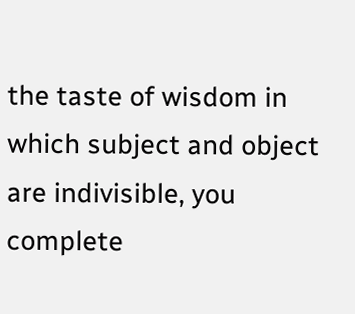the taste of wisdom in which subject and object are indivisible, you complete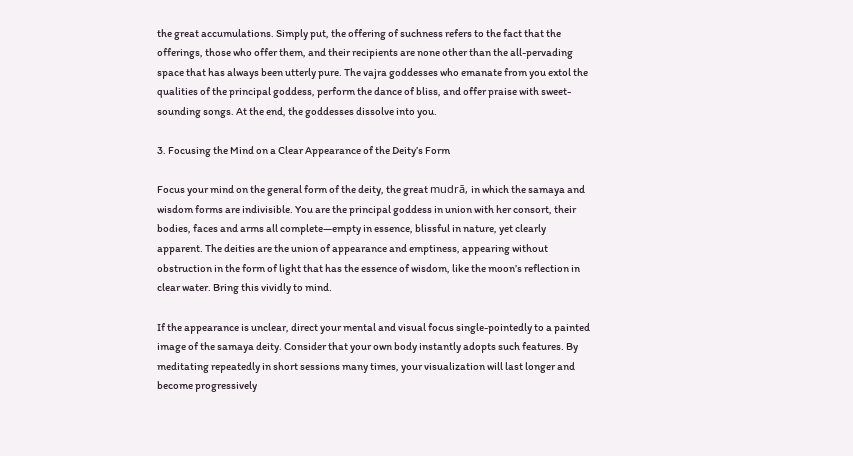the great accumulations. Simply put, the offering of suchness refers to the fact that the offerings, those who offer them, and their recipients are none other than the all-pervading space that has always been utterly pure. The vajra goddesses who emanate from you extol the qualities of the principal goddess, perform the dance of bliss, and offer praise with sweet-sounding songs. At the end, the goddesses dissolve into you.

3. Focusing the Mind on a Clear Appearance of the Deity’s Form

Focus your mind on the general form of the deity, the great mudrā, in which the samaya and wisdom forms are indivisible. You are the principal goddess in union with her consort, their bodies, faces and arms all complete—empty in essence, blissful in nature, yet clearly apparent. The deities are the union of appearance and emptiness, appearing without obstruction in the form of light that has the essence of wisdom, like the moon’s reflection in clear water. Bring this vividly to mind.

If the appearance is unclear, direct your mental and visual focus single-pointedly to a painted image of the samaya deity. Consider that your own body instantly adopts such features. By meditating repeatedly in short sessions many times, your visualization will last longer and become progressively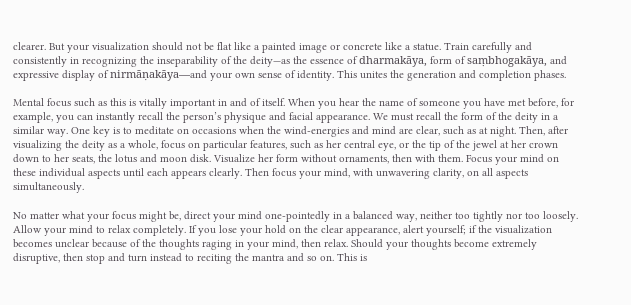clearer. But your visualization should not be flat like a painted image or concrete like a statue. Train carefully and consistently in recognizing the inseparability of the deity—as the essence of dharmakāya, form of saṃbhogakāya, and expressive display of nirmāṇakāya—and your own sense of identity. This unites the generation and completion phases.

Mental focus such as this is vitally important in and of itself. When you hear the name of someone you have met before, for example, you can instantly recall the person’s physique and facial appearance. We must recall the form of the deity in a similar way. One key is to meditate on occasions when the wind-energies and mind are clear, such as at night. Then, after visualizing the deity as a whole, focus on particular features, such as her central eye, or the tip of the jewel at her crown down to her seats, the lotus and moon disk. Visualize her form without ornaments, then with them. Focus your mind on these individual aspects until each appears clearly. Then focus your mind, with unwavering clarity, on all aspects simultaneously.

No matter what your focus might be, direct your mind one-pointedly in a balanced way, neither too tightly nor too loosely. Allow your mind to relax completely. If you lose your hold on the clear appearance, alert yourself; if the visualization becomes unclear because of the thoughts raging in your mind, then relax. Should your thoughts become extremely disruptive, then stop and turn instead to reciting the mantra and so on. This is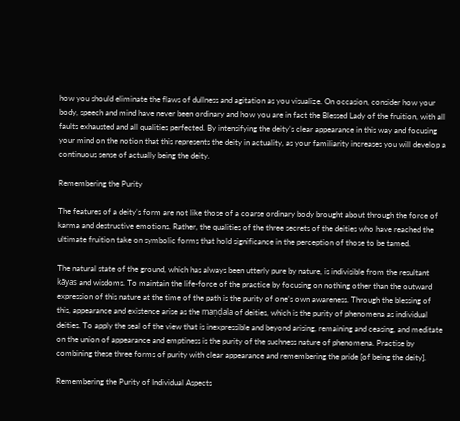how you should eliminate the flaws of dullness and agitation as you visualize. On occasion, consider how your body, speech and mind have never been ordinary and how you are in fact the Blessed Lady of the fruition, with all faults exhausted and all qualities perfected. By intensifying the deity’s clear appearance in this way and focusing your mind on the notion that this represents the deity in actuality, as your familiarity increases you will develop a continuous sense of actually being the deity.

Remembering the Purity

The features of a deity’s form are not like those of a coarse ordinary body brought about through the force of karma and destructive emotions. Rather, the qualities of the three secrets of the deities who have reached the ultimate fruition take on symbolic forms that hold significance in the perception of those to be tamed.

The natural state of the ground, which has always been utterly pure by nature, is indivisible from the resultant kāyas and wisdoms. To maintain the life-force of the practice by focusing on nothing other than the outward expression of this nature at the time of the path is the purity of one’s own awareness. Through the blessing of this, appearance and existence arise as the maṇḍala of deities, which is the purity of phenomena as individual deities. To apply the seal of the view that is inexpressible and beyond arising, remaining and ceasing, and meditate on the union of appearance and emptiness is the purity of the suchness nature of phenomena. Practise by combining these three forms of purity with clear appearance and remembering the pride [of being the deity].

Remembering the Purity of Individual Aspects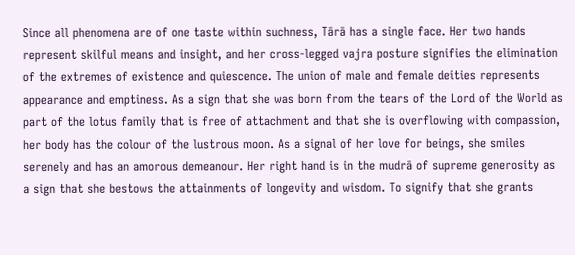Since all phenomena are of one taste within suchness, Tārā has a single face. Her two hands represent skilful means and insight, and her cross-legged vajra posture signifies the elimination of the extremes of existence and quiescence. The union of male and female deities represents appearance and emptiness. As a sign that she was born from the tears of the Lord of the World as part of the lotus family that is free of attachment and that she is overflowing with compassion, her body has the colour of the lustrous moon. As a signal of her love for beings, she smiles serenely and has an amorous demeanour. Her right hand is in the mudrā of supreme generosity as a sign that she bestows the attainments of longevity and wisdom. To signify that she grants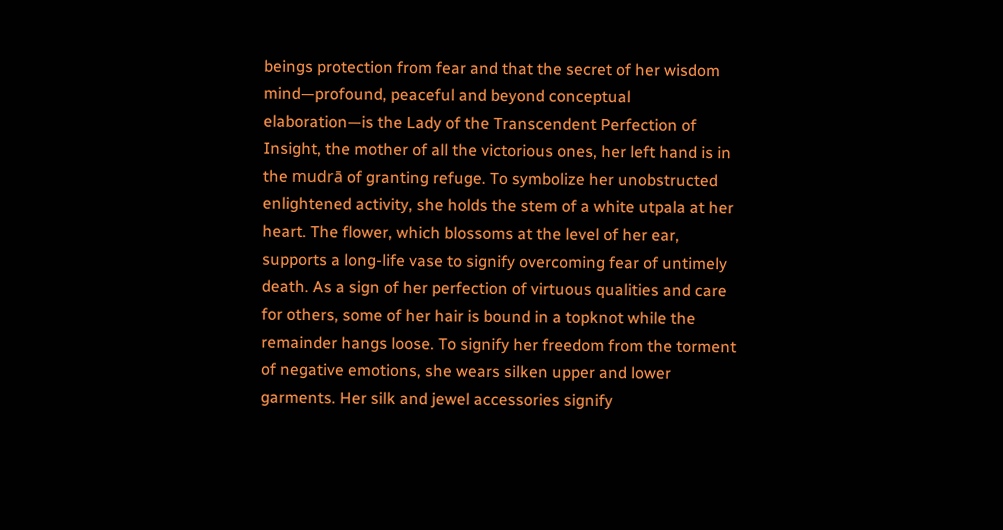beings protection from fear and that the secret of her wisdom mind—profound, peaceful and beyond conceptual elaboration—is the Lady of the Transcendent Perfection of Insight, the mother of all the victorious ones, her left hand is in the mudrā of granting refuge. To symbolize her unobstructed enlightened activity, she holds the stem of a white utpala at her heart. The flower, which blossoms at the level of her ear, supports a long-life vase to signify overcoming fear of untimely death. As a sign of her perfection of virtuous qualities and care for others, some of her hair is bound in a topknot while the remainder hangs loose. To signify her freedom from the torment of negative emotions, she wears silken upper and lower garments. Her silk and jewel accessories signify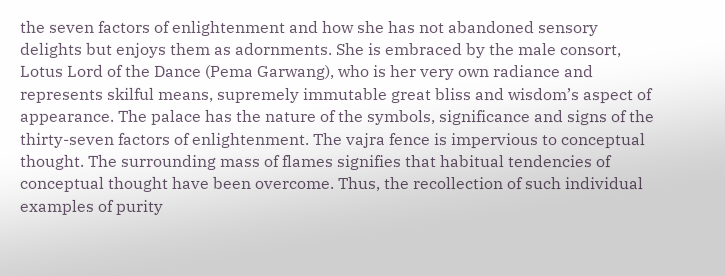the seven factors of enlightenment and how she has not abandoned sensory delights but enjoys them as adornments. She is embraced by the male consort, Lotus Lord of the Dance (Pema Garwang), who is her very own radiance and represents skilful means, supremely immutable great bliss and wisdom’s aspect of appearance. The palace has the nature of the symbols, significance and signs of the thirty-seven factors of enlightenment. The vajra fence is impervious to conceptual thought. The surrounding mass of flames signifies that habitual tendencies of conceptual thought have been overcome. Thus, the recollection of such individual examples of purity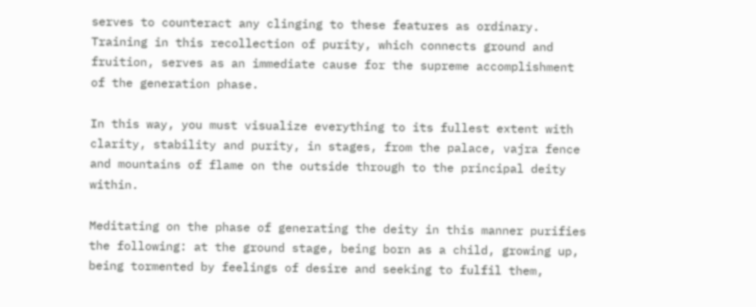serves to counteract any clinging to these features as ordinary. Training in this recollection of purity, which connects ground and fruition, serves as an immediate cause for the supreme accomplishment of the generation phase.

In this way, you must visualize everything to its fullest extent with clarity, stability and purity, in stages, from the palace, vajra fence and mountains of flame on the outside through to the principal deity within.

Meditating on the phase of generating the deity in this manner purifies the following: at the ground stage, being born as a child, growing up, being tormented by feelings of desire and seeking to fulfil them,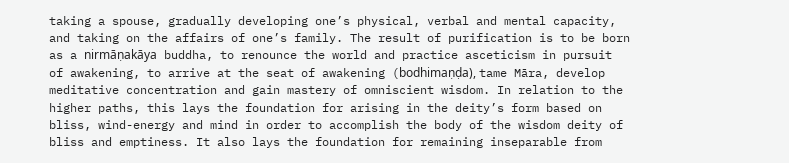taking a spouse, gradually developing one’s physical, verbal and mental capacity, and taking on the affairs of one’s family. The result of purification is to be born as a nirmāṇakāya buddha, to renounce the world and practice asceticism in pursuit of awakening, to arrive at the seat of awakening (bodhimaṇḍa), tame Māra, develop meditative concentration and gain mastery of omniscient wisdom. In relation to the higher paths, this lays the foundation for arising in the deity’s form based on bliss, wind-energy and mind in order to accomplish the body of the wisdom deity of bliss and emptiness. It also lays the foundation for remaining inseparable from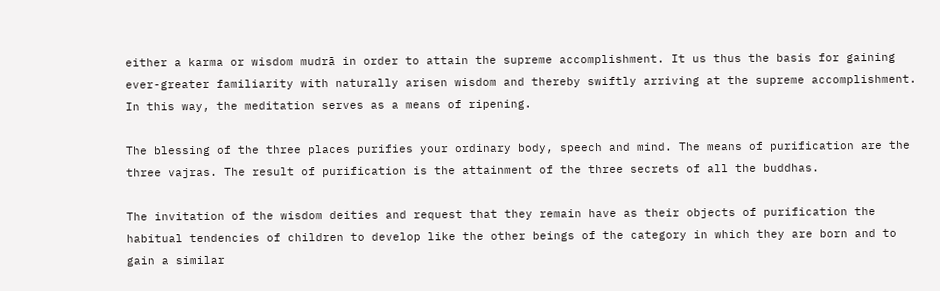either a karma or wisdom mudrā in order to attain the supreme accomplishment. It us thus the basis for gaining ever-greater familiarity with naturally arisen wisdom and thereby swiftly arriving at the supreme accomplishment. In this way, the meditation serves as a means of ripening.

The blessing of the three places purifies your ordinary body, speech and mind. The means of purification are the three vajras. The result of purification is the attainment of the three secrets of all the buddhas.

The invitation of the wisdom deities and request that they remain have as their objects of purification the habitual tendencies of children to develop like the other beings of the category in which they are born and to gain a similar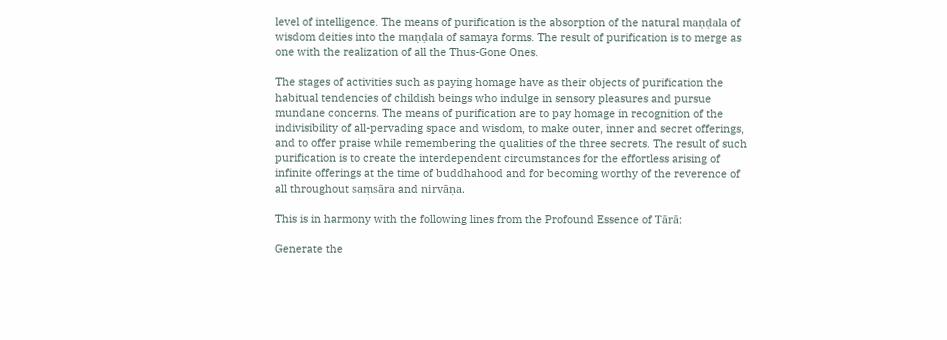level of intelligence. The means of purification is the absorption of the natural maṇḍala of wisdom deities into the maṇḍala of samaya forms. The result of purification is to merge as one with the realization of all the Thus-Gone Ones.

The stages of activities such as paying homage have as their objects of purification the habitual tendencies of childish beings who indulge in sensory pleasures and pursue mundane concerns. The means of purification are to pay homage in recognition of the indivisibility of all-pervading space and wisdom, to make outer, inner and secret offerings, and to offer praise while remembering the qualities of the three secrets. The result of such purification is to create the interdependent circumstances for the effortless arising of infinite offerings at the time of buddhahood and for becoming worthy of the reverence of all throughout saṃsāra and nirvāṇa.

This is in harmony with the following lines from the Profound Essence of Tārā:

Generate the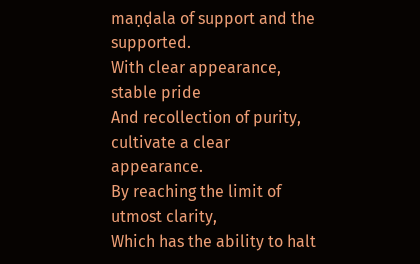maṇḍala of support and the supported.
With clear appearance, stable pride
And recollection of purity, cultivate a clear appearance.
By reaching the limit of utmost clarity,
Which has the ability to halt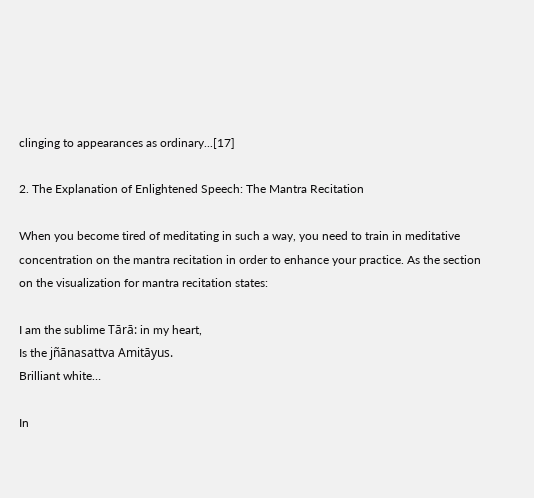clinging to appearances as ordinary...[17]

2. The Explanation of Enlightened Speech: The Mantra Recitation

When you become tired of meditating in such a way, you need to train in meditative concentration on the mantra recitation in order to enhance your practice. As the section on the visualization for mantra recitation states:

I am the sublime Tārā: in my heart,
Is the jñānasattva Amitāyus.
Brilliant white…

In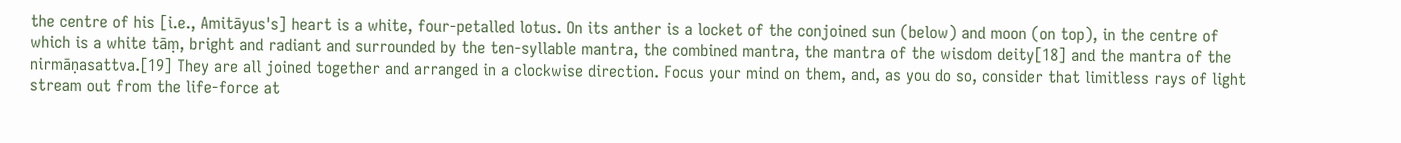the centre of his [i.e., Amitāyus's] heart is a white, four-petalled lotus. On its anther is a locket of the conjoined sun (below) and moon (on top), in the centre of which is a white tāṃ, bright and radiant and surrounded by the ten-syllable mantra, the combined mantra, the mantra of the wisdom deity[18] and the mantra of the nirmāṇasattva.[19] They are all joined together and arranged in a clockwise direction. Focus your mind on them, and, as you do so, consider that limitless rays of light stream out from the life-force at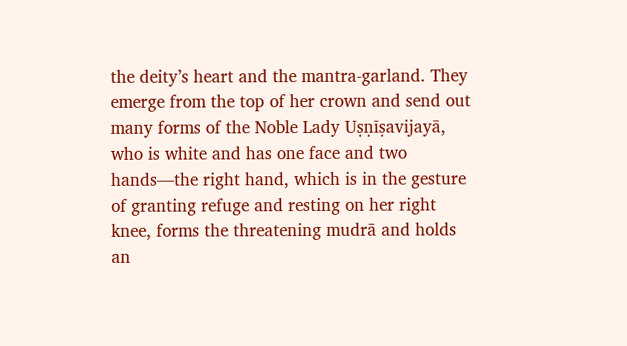the deity’s heart and the mantra-garland. They emerge from the top of her crown and send out many forms of the Noble Lady Uṣṇīṣavijayā, who is white and has one face and two hands—the right hand, which is in the gesture of granting refuge and resting on her right knee, forms the threatening mudrā and holds an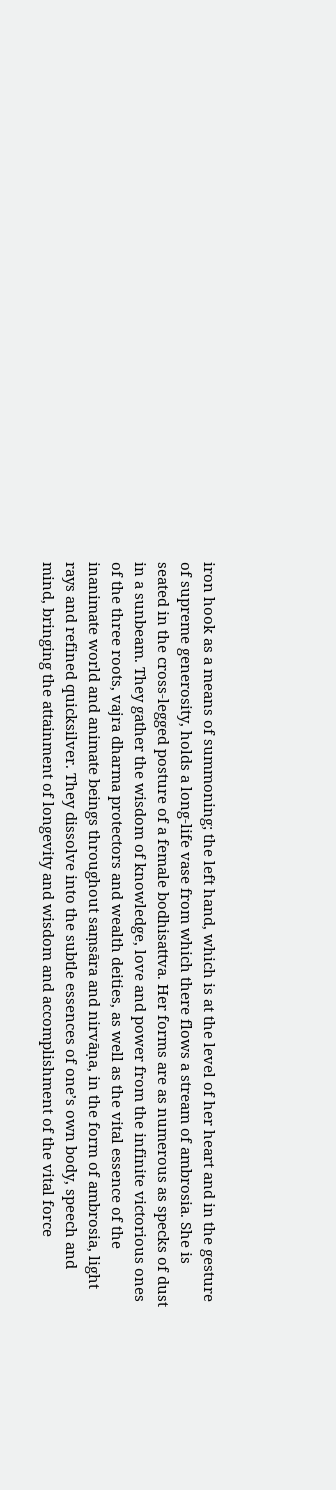iron hook as a means of summoning; the left hand, which is at the level of her heart and in the gesture of supreme generosity, holds a long-life vase from which there flows a stream of ambrosia. She is seated in the cross-legged posture of a female bodhisattva. Her forms are as numerous as specks of dust in a sunbeam. They gather the wisdom of knowledge, love and power from the infinite victorious ones of the three roots, vajra dharma protectors and wealth deities, as well as the vital essence of the inanimate world and animate beings throughout saṃsāra and nirvāṇa, in the form of ambrosia, light rays and refined quicksilver. They dissolve into the subtle essences of one’s own body, speech and mind, bringing the attainment of longevity and wisdom and accomplishment of the vital force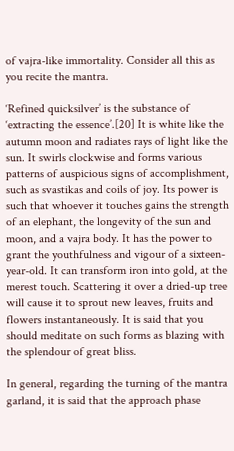of vajra-like immortality. Consider all this as you recite the mantra.

‘Refined quicksilver’ is the substance of ‘extracting the essence’.[20] It is white like the autumn moon and radiates rays of light like the sun. It swirls clockwise and forms various patterns of auspicious signs of accomplishment, such as svastikas and coils of joy. Its power is such that whoever it touches gains the strength of an elephant, the longevity of the sun and moon, and a vajra body. It has the power to grant the youthfulness and vigour of a sixteen-year-old. It can transform iron into gold, at the merest touch. Scattering it over a dried-up tree will cause it to sprout new leaves, fruits and flowers instantaneously. It is said that you should meditate on such forms as blazing with the splendour of great bliss.

In general, regarding the turning of the mantra garland, it is said that the approach phase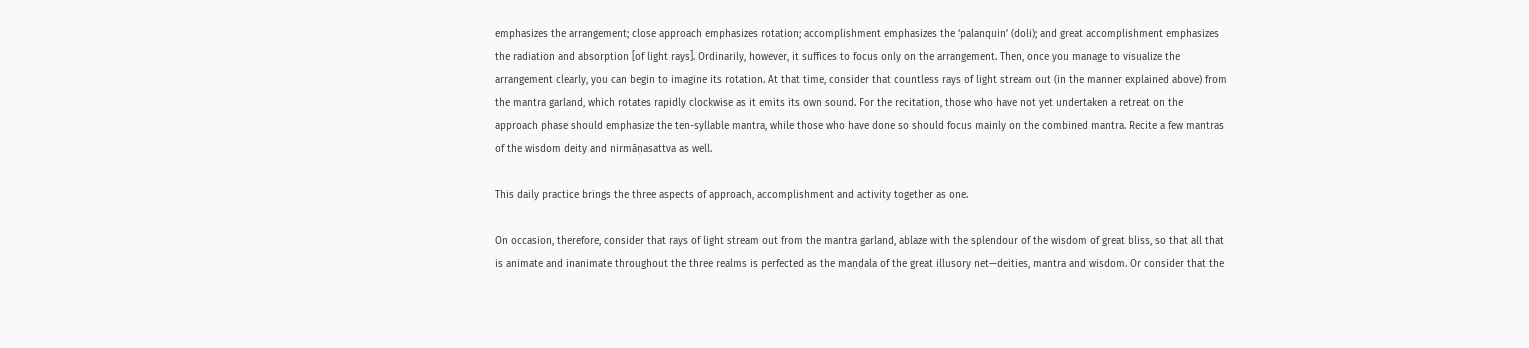emphasizes the arrangement; close approach emphasizes rotation; accomplishment emphasizes the ‘palanquin’ (doli); and great accomplishment emphasizes the radiation and absorption [of light rays]. Ordinarily, however, it suffices to focus only on the arrangement. Then, once you manage to visualize the arrangement clearly, you can begin to imagine its rotation. At that time, consider that countless rays of light stream out (in the manner explained above) from the mantra garland, which rotates rapidly clockwise as it emits its own sound. For the recitation, those who have not yet undertaken a retreat on the approach phase should emphasize the ten-syllable mantra, while those who have done so should focus mainly on the combined mantra. Recite a few mantras of the wisdom deity and nirmāṇasattva as well.

This daily practice brings the three aspects of approach, accomplishment and activity together as one.

On occasion, therefore, consider that rays of light stream out from the mantra garland, ablaze with the splendour of the wisdom of great bliss, so that all that is animate and inanimate throughout the three realms is perfected as the maṇḍala of the great illusory net—deities, mantra and wisdom. Or consider that the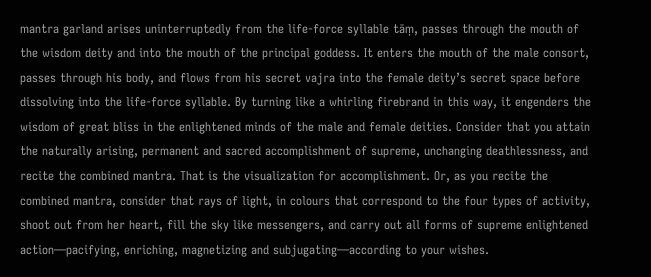mantra garland arises uninterruptedly from the life-force syllable tāṃ, passes through the mouth of the wisdom deity and into the mouth of the principal goddess. It enters the mouth of the male consort, passes through his body, and flows from his secret vajra into the female deity’s secret space before dissolving into the life-force syllable. By turning like a whirling firebrand in this way, it engenders the wisdom of great bliss in the enlightened minds of the male and female deities. Consider that you attain the naturally arising, permanent and sacred accomplishment of supreme, unchanging deathlessness, and recite the combined mantra. That is the visualization for accomplishment. Or, as you recite the combined mantra, consider that rays of light, in colours that correspond to the four types of activity, shoot out from her heart, fill the sky like messengers, and carry out all forms of supreme enlightened action—pacifying, enriching, magnetizing and subjugating—according to your wishes.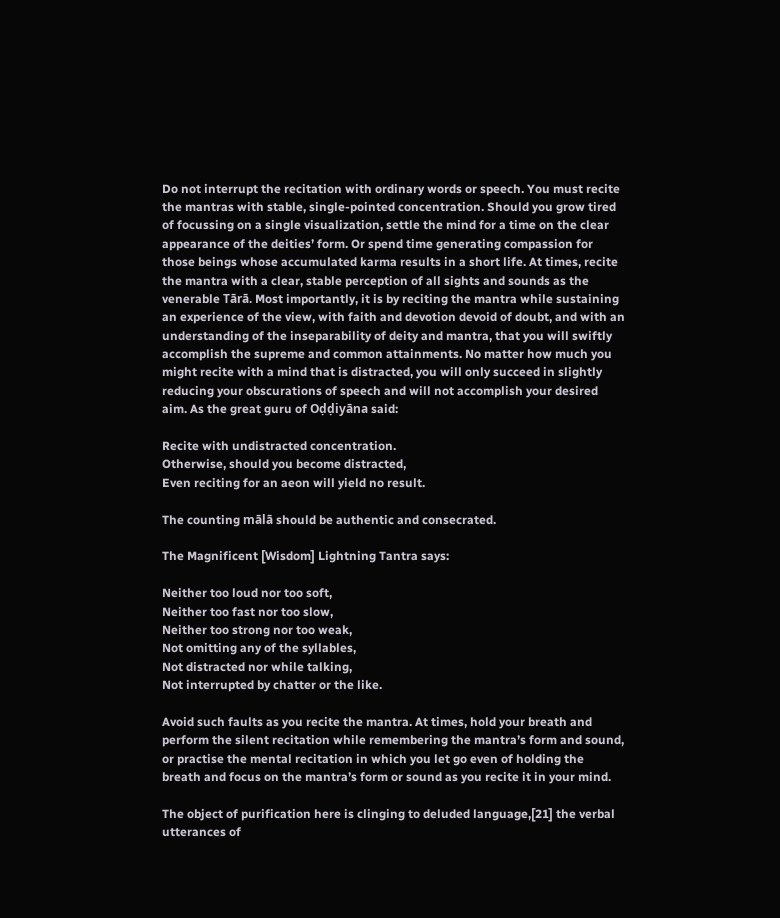Do not interrupt the recitation with ordinary words or speech. You must recite the mantras with stable, single-pointed concentration. Should you grow tired of focussing on a single visualization, settle the mind for a time on the clear appearance of the deities’ form. Or spend time generating compassion for those beings whose accumulated karma results in a short life. At times, recite the mantra with a clear, stable perception of all sights and sounds as the venerable Tārā. Most importantly, it is by reciting the mantra while sustaining an experience of the view, with faith and devotion devoid of doubt, and with an understanding of the inseparability of deity and mantra, that you will swiftly accomplish the supreme and common attainments. No matter how much you might recite with a mind that is distracted, you will only succeed in slightly reducing your obscurations of speech and will not accomplish your desired aim. As the great guru of Oḍḍiyāna said:

Recite with undistracted concentration.
Otherwise, should you become distracted,
Even reciting for an aeon will yield no result.

The counting mālā should be authentic and consecrated.

The Magnificent [Wisdom] Lightning Tantra says:

Neither too loud nor too soft,
Neither too fast nor too slow,
Neither too strong nor too weak,
Not omitting any of the syllables,
Not distracted nor while talking,
Not interrupted by chatter or the like.

Avoid such faults as you recite the mantra. At times, hold your breath and perform the silent recitation while remembering the mantra’s form and sound, or practise the mental recitation in which you let go even of holding the breath and focus on the mantra’s form or sound as you recite it in your mind.

The object of purification here is clinging to deluded language,[21] the verbal utterances of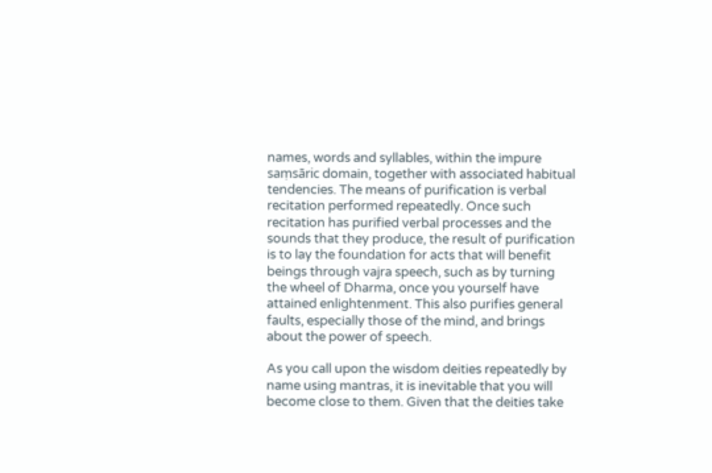names, words and syllables, within the impure saṃsāric domain, together with associated habitual tendencies. The means of purification is verbal recitation performed repeatedly. Once such recitation has purified verbal processes and the sounds that they produce, the result of purification is to lay the foundation for acts that will benefit beings through vajra speech, such as by turning the wheel of Dharma, once you yourself have attained enlightenment. This also purifies general faults, especially those of the mind, and brings about the power of speech.

As you call upon the wisdom deities repeatedly by name using mantras, it is inevitable that you will become close to them. Given that the deities take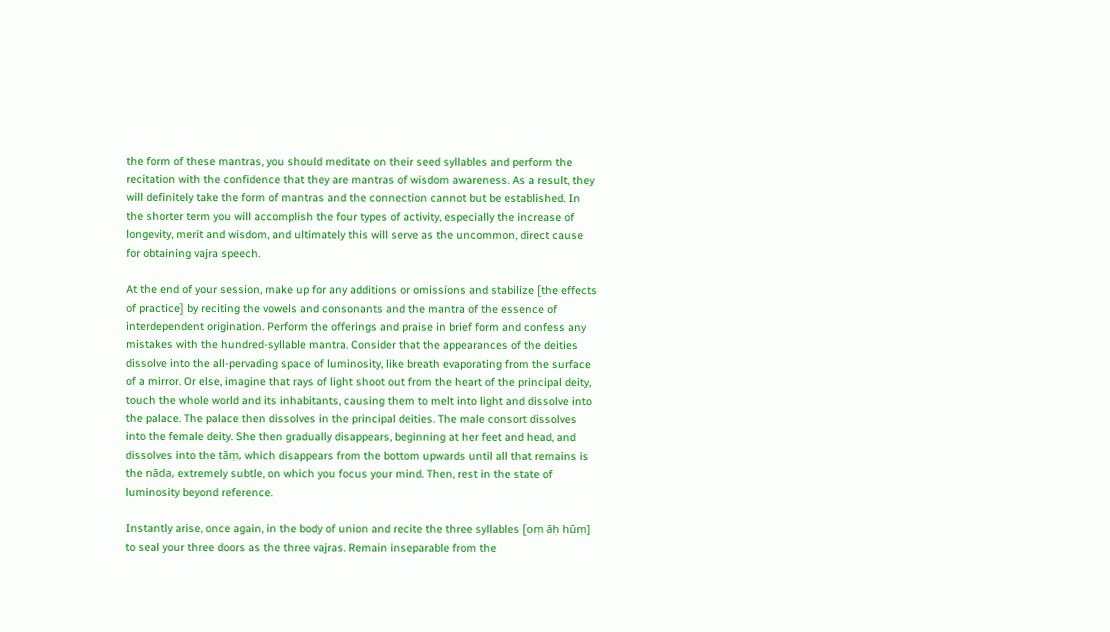the form of these mantras, you should meditate on their seed syllables and perform the recitation with the confidence that they are mantras of wisdom awareness. As a result, they will definitely take the form of mantras and the connection cannot but be established. In the shorter term you will accomplish the four types of activity, especially the increase of longevity, merit and wisdom, and ultimately this will serve as the uncommon, direct cause for obtaining vajra speech.

At the end of your session, make up for any additions or omissions and stabilize [the effects of practice] by reciting the vowels and consonants and the mantra of the essence of interdependent origination. Perform the offerings and praise in brief form and confess any mistakes with the hundred-syllable mantra. Consider that the appearances of the deities dissolve into the all-pervading space of luminosity, like breath evaporating from the surface of a mirror. Or else, imagine that rays of light shoot out from the heart of the principal deity, touch the whole world and its inhabitants, causing them to melt into light and dissolve into the palace. The palace then dissolves in the principal deities. The male consort dissolves into the female deity. She then gradually disappears, beginning at her feet and head, and dissolves into the tāṃ, which disappears from the bottom upwards until all that remains is the nāda, extremely subtle, on which you focus your mind. Then, rest in the state of luminosity beyond reference.

Instantly arise, once again, in the body of union and recite the three syllables [oṃ āḥ hūṃ] to seal your three doors as the three vajras. Remain inseparable from the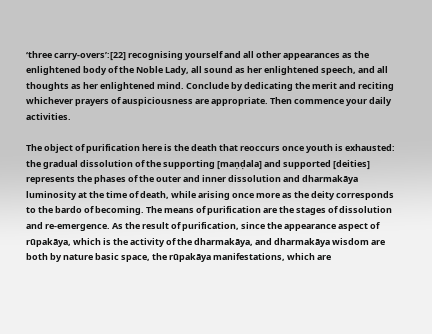‘three carry-overs’:[22] recognising yourself and all other appearances as the enlightened body of the Noble Lady, all sound as her enlightened speech, and all thoughts as her enlightened mind. Conclude by dedicating the merit and reciting whichever prayers of auspiciousness are appropriate. Then commence your daily activities.

The object of purification here is the death that reoccurs once youth is exhausted: the gradual dissolution of the supporting [maṇḍala] and supported [deities] represents the phases of the outer and inner dissolution and dharmakāya luminosity at the time of death, while arising once more as the deity corresponds to the bardo of becoming. The means of purification are the stages of dissolution and re-emergence. As the result of purification, since the appearance aspect of rūpakāya, which is the activity of the dharmakāya, and dharmakāya wisdom are both by nature basic space, the rūpakāya manifestations, which are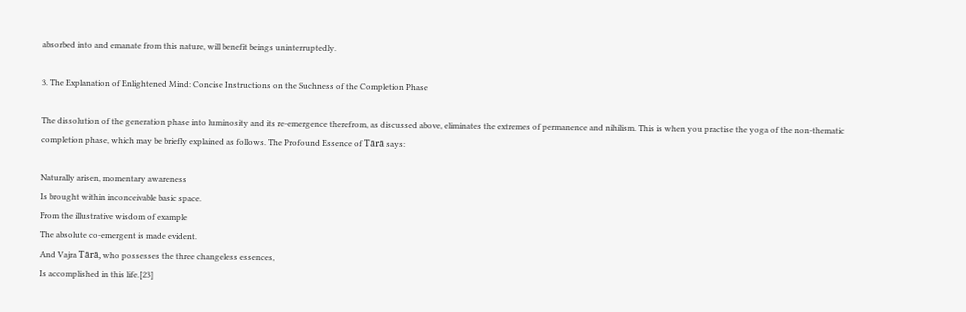absorbed into and emanate from this nature, will benefit beings uninterruptedly.

3. The Explanation of Enlightened Mind: Concise Instructions on the Suchness of the Completion Phase

The dissolution of the generation phase into luminosity and its re-emergence therefrom, as discussed above, eliminates the extremes of permanence and nihilism. This is when you practise the yoga of the non-thematic completion phase, which may be briefly explained as follows. The Profound Essence of Tārā says:

Naturally arisen, momentary awareness
Is brought within inconceivable basic space.
From the illustrative wisdom of example
The absolute co-emergent is made evident.
And Vajra Tārā, who possesses the three changeless essences,
Is accomplished in this life.[23]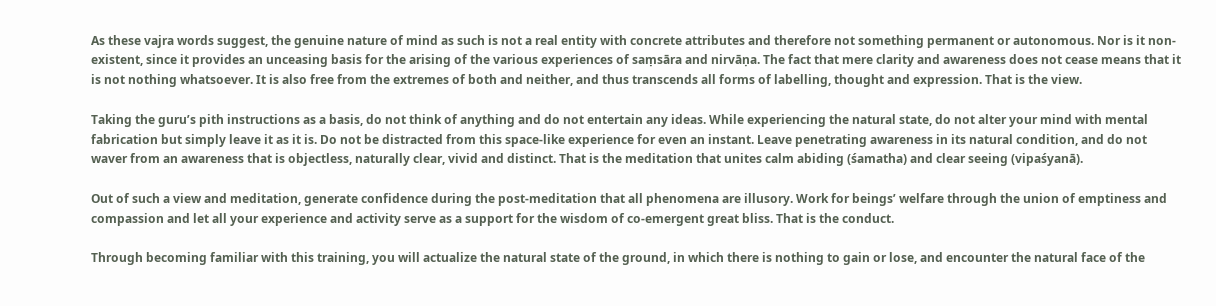As these vajra words suggest, the genuine nature of mind as such is not a real entity with concrete attributes and therefore not something permanent or autonomous. Nor is it non-existent, since it provides an unceasing basis for the arising of the various experiences of saṃsāra and nirvāṇa. The fact that mere clarity and awareness does not cease means that it is not nothing whatsoever. It is also free from the extremes of both and neither, and thus transcends all forms of labelling, thought and expression. That is the view.

Taking the guru’s pith instructions as a basis, do not think of anything and do not entertain any ideas. While experiencing the natural state, do not alter your mind with mental fabrication but simply leave it as it is. Do not be distracted from this space-like experience for even an instant. Leave penetrating awareness in its natural condition, and do not waver from an awareness that is objectless, naturally clear, vivid and distinct. That is the meditation that unites calm abiding (śamatha) and clear seeing (vipaśyanā).

Out of such a view and meditation, generate confidence during the post-meditation that all phenomena are illusory. Work for beings’ welfare through the union of emptiness and compassion and let all your experience and activity serve as a support for the wisdom of co-emergent great bliss. That is the conduct.

Through becoming familiar with this training, you will actualize the natural state of the ground, in which there is nothing to gain or lose, and encounter the natural face of the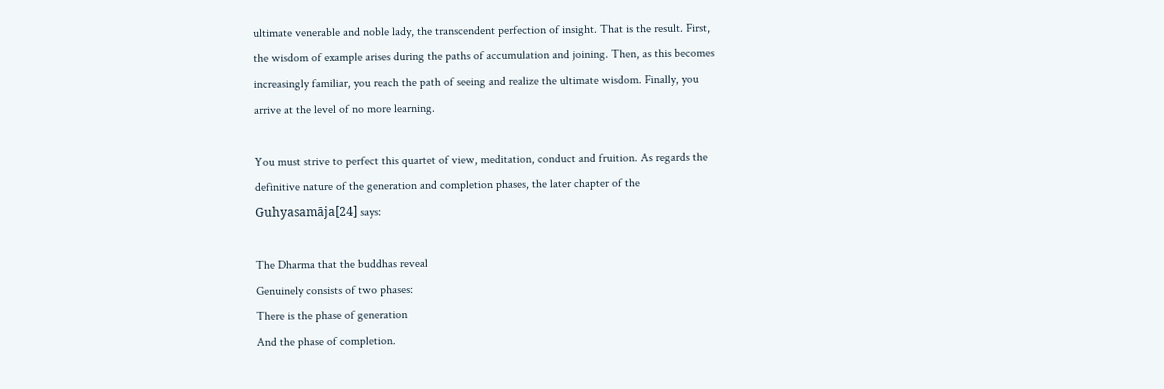ultimate venerable and noble lady, the transcendent perfection of insight. That is the result. First, the wisdom of example arises during the paths of accumulation and joining. Then, as this becomes increasingly familiar, you reach the path of seeing and realize the ultimate wisdom. Finally, you arrive at the level of no more learning.

You must strive to perfect this quartet of view, meditation, conduct and fruition. As regards the definitive nature of the generation and completion phases, the later chapter of the Guhyasamāja[24] says:

The Dharma that the buddhas reveal
Genuinely consists of two phases:
There is the phase of generation
And the phase of completion.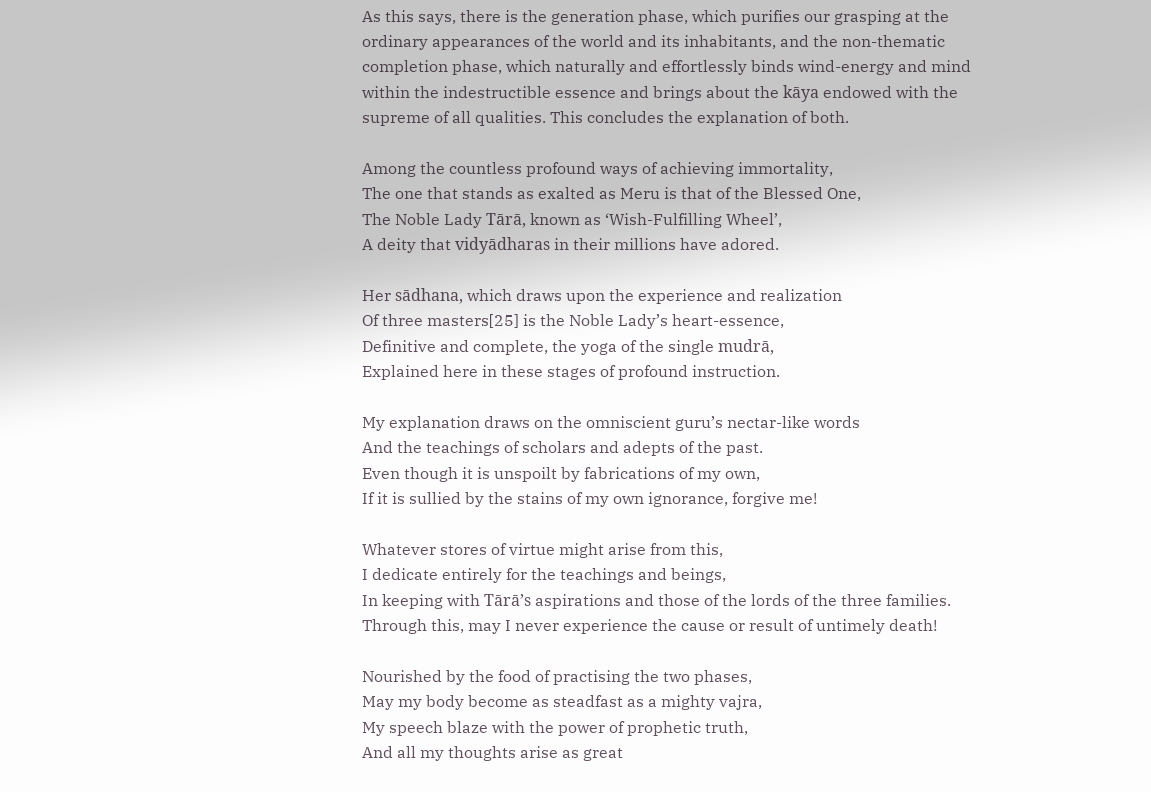As this says, there is the generation phase, which purifies our grasping at the ordinary appearances of the world and its inhabitants, and the non-thematic completion phase, which naturally and effortlessly binds wind-energy and mind within the indestructible essence and brings about the kāya endowed with the supreme of all qualities. This concludes the explanation of both.

Among the countless profound ways of achieving immortality,
The one that stands as exalted as Meru is that of the Blessed One,
The Noble Lady Tārā, known as ‘Wish-Fulfilling Wheel’,
A deity that vidyādharas in their millions have adored.

Her sādhana, which draws upon the experience and realization
Of three masters[25] is the Noble Lady’s heart-essence,
Definitive and complete, the yoga of the single mudrā,
Explained here in these stages of profound instruction.

My explanation draws on the omniscient guru’s nectar-like words
And the teachings of scholars and adepts of the past.
Even though it is unspoilt by fabrications of my own,
If it is sullied by the stains of my own ignorance, forgive me!

Whatever stores of virtue might arise from this,
I dedicate entirely for the teachings and beings,
In keeping with Tārā’s aspirations and those of the lords of the three families.
Through this, may I never experience the cause or result of untimely death!

Nourished by the food of practising the two phases,
May my body become as steadfast as a mighty vajra,
My speech blaze with the power of prophetic truth,
And all my thoughts arise as great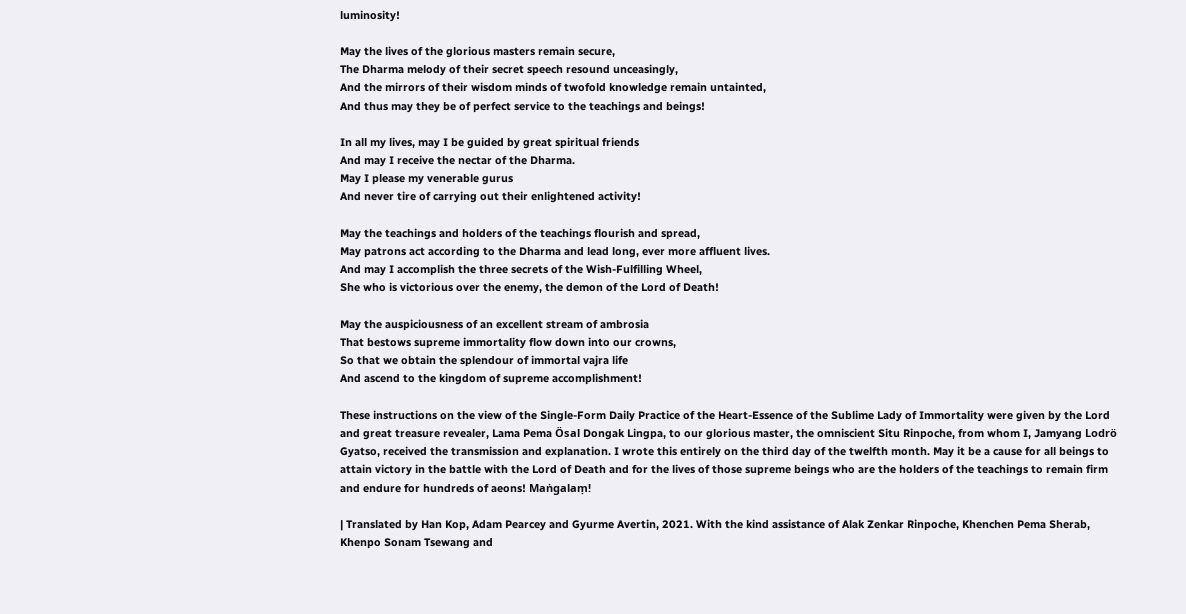luminosity!

May the lives of the glorious masters remain secure,
The Dharma melody of their secret speech resound unceasingly,
And the mirrors of their wisdom minds of twofold knowledge remain untainted,
And thus may they be of perfect service to the teachings and beings!

In all my lives, may I be guided by great spiritual friends
And may I receive the nectar of the Dharma.
May I please my venerable gurus
And never tire of carrying out their enlightened activity!

May the teachings and holders of the teachings flourish and spread,
May patrons act according to the Dharma and lead long, ever more affluent lives.
And may I accomplish the three secrets of the Wish-Fulfilling Wheel,
She who is victorious over the enemy, the demon of the Lord of Death!

May the auspiciousness of an excellent stream of ambrosia
That bestows supreme immortality flow down into our crowns,
So that we obtain the splendour of immortal vajra life
And ascend to the kingdom of supreme accomplishment!

These instructions on the view of the Single-Form Daily Practice of the Heart-Essence of the Sublime Lady of Immortality were given by the Lord and great treasure revealer, Lama Pema Ösal Dongak Lingpa, to our glorious master, the omniscient Situ Rinpoche, from whom I, Jamyang Lodrö Gyatso, received the transmission and explanation. I wrote this entirely on the third day of the twelfth month. May it be a cause for all beings to attain victory in the battle with the Lord of Death and for the lives of those supreme beings who are the holders of the teachings to remain firm and endure for hundreds of aeons! Maṅgalaṃ!

| Translated by Han Kop, Adam Pearcey and Gyurme Avertin, 2021. With the kind assistance of Alak Zenkar Rinpoche, Khenchen Pema Sherab, Khenpo Sonam Tsewang and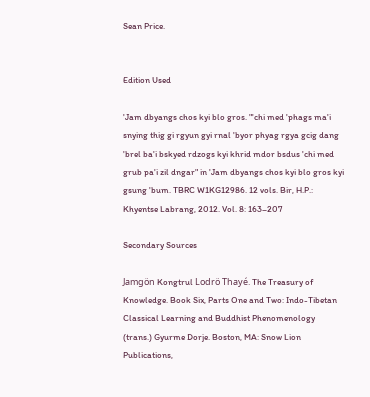Sean Price.


Edition Used

'Jam dbyangs chos kyi blo gros. "'chi med 'phags ma'i snying thig gi rgyun gyi rnal 'byor phyag rgya gcig dang 'brel ba'i bskyed rdzogs kyi khrid mdor bsdus 'chi med grub pa'i zil dngar" in 'Jam dbyangs chos kyi blo gros kyi gsung 'bum. TBRC W1KG12986. 12 vols. Bir, H.P.: Khyentse Labrang, 2012. Vol. 8: 163–207

Secondary Sources

Jamgön Kongtrul Lodrö Thayé. The Treasury of Knowledge. Book Six, Parts One and Two: Indo-Tibetan Classical Learning and Buddhist Phenomenology (trans.) Gyurme Dorje. Boston, MA: Snow Lion Publications,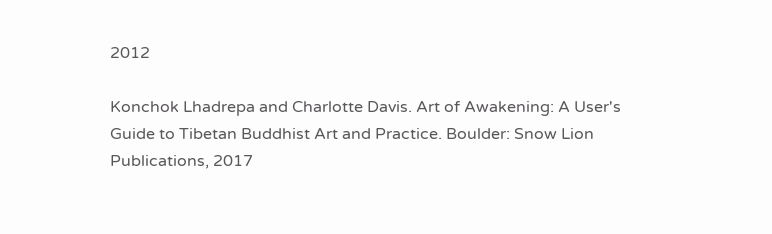2012

Konchok Lhadrepa and Charlotte Davis. Art of Awakening: A User's Guide to Tibetan Buddhist Art and Practice. Boulder: Snow Lion Publications, 2017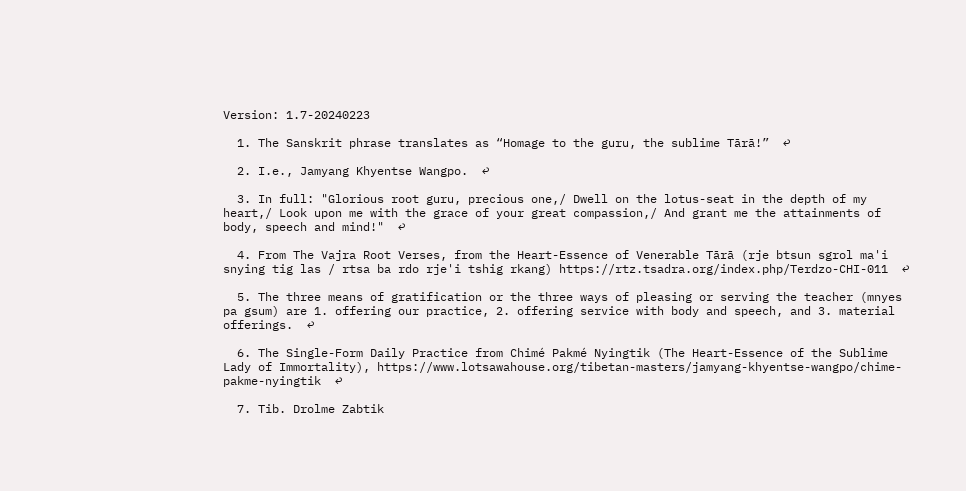Version: 1.7-20240223

  1. The Sanskrit phrase translates as “Homage to the guru, the sublime Tārā!”  ↩

  2. I.e., Jamyang Khyentse Wangpo.  ↩

  3. In full: "Glorious root guru, precious one,/ Dwell on the lotus-seat in the depth of my heart,/ Look upon me with the grace of your great compassion,/ And grant me the attainments of body, speech and mind!"  ↩

  4. From The Vajra Root Verses, from the Heart-Essence of Venerable Tārā (rje btsun sgrol ma'i snying tig las / rtsa ba rdo rje'i tshig rkang) https://rtz.tsadra.org/index.php/Terdzo-CHI-011  ↩

  5. The three means of gratification or the three ways of pleasing or serving the teacher (mnyes pa gsum) are 1. offering our practice, 2. offering service with body and speech, and 3. material offerings.  ↩

  6. The Single-Form Daily Practice from Chimé Pakmé Nyingtik (The Heart-Essence of the Sublime Lady of Immortality), https://www.lotsawahouse.org/tibetan-masters/jamyang-khyentse-wangpo/chime-pakme-nyingtik  ↩

  7. Tib. Drolme Zabtik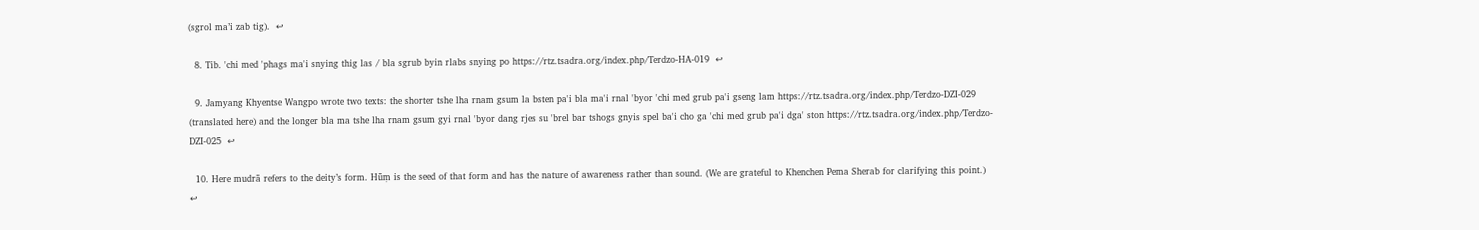(sgrol ma’i zab tig).  ↩

  8. Tib. 'chi med 'phags ma'i snying thig las / bla sgrub byin rlabs snying po https://rtz.tsadra.org/index.php/Terdzo-HA-019  ↩

  9. Jamyang Khyentse Wangpo wrote two texts: the shorter tshe lha rnam gsum la bsten pa'i bla ma'i rnal 'byor 'chi med grub pa'i gseng lam https://rtz.tsadra.org/index.php/Terdzo-DZI-029 (translated here) and the longer bla ma tshe lha rnam gsum gyi rnal 'byor dang rjes su 'brel bar tshogs gnyis spel ba'i cho ga 'chi med grub pa'i dga' ston https://rtz.tsadra.org/index.php/Terdzo-DZI-025  ↩

  10. Here mudrā refers to the deity’s form. Hūṃ is the seed of that form and has the nature of awareness rather than sound. (We are grateful to Khenchen Pema Sherab for clarifying this point.)  ↩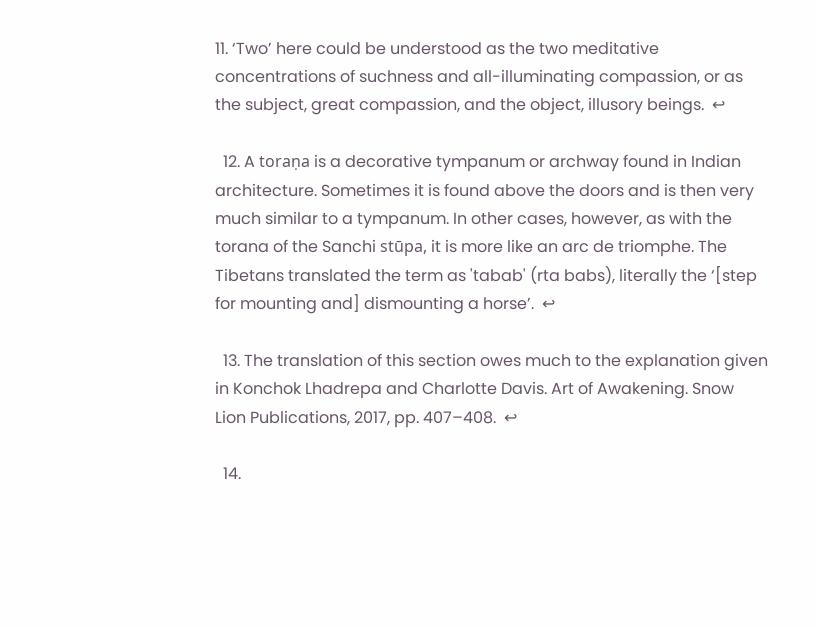11. ‘Two’ here could be understood as the two meditative concentrations of suchness and all-illuminating compassion, or as the subject, great compassion, and the object, illusory beings.  ↩

  12. A toraṇa is a decorative tympanum or archway found in Indian architecture. Sometimes it is found above the doors and is then very much similar to a tympanum. In other cases, however, as with the torana of the Sanchi stūpa, it is more like an arc de triomphe. The Tibetans translated the term as 'tabab' (rta babs), literally the ‘[step for mounting and] dismounting a horse’.  ↩

  13. The translation of this section owes much to the explanation given in Konchok Lhadrepa and Charlotte Davis. Art of Awakening. Snow Lion Publications, 2017, pp. 407–408.  ↩

  14.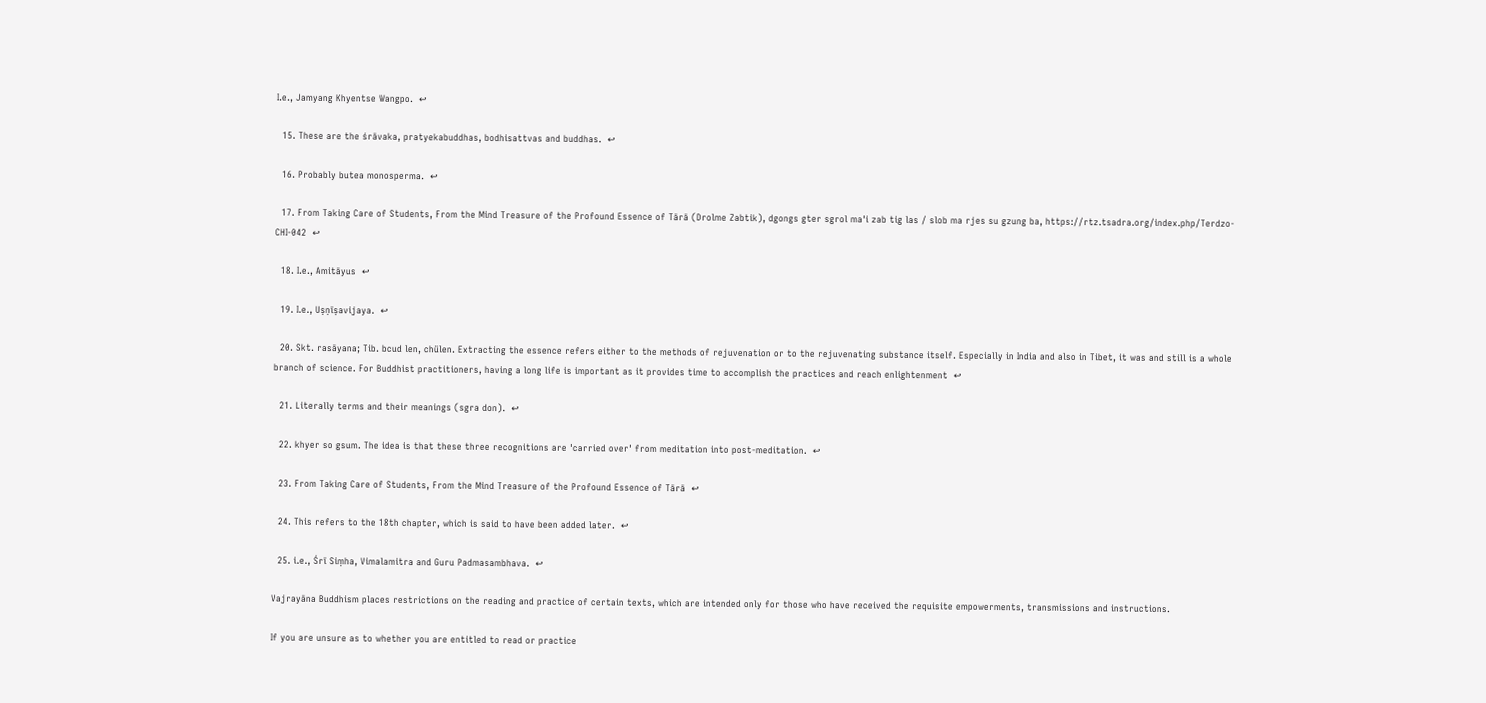I.e., Jamyang Khyentse Wangpo.  ↩

  15. These are the śrāvaka, pratyekabuddhas, bodhisattvas and buddhas.  ↩

  16. Probably butea monosperma.  ↩

  17. From Taking Care of Students, From the Mind Treasure of the Profound Essence of Tārā (Drolme Zabtik), dgongs gter sgrol ma'i zab tig las / slob ma rjes su gzung ba, https://rtz.tsadra.org/index.php/Terdzo-CHI-042  ↩

  18. I.e., Amitāyus  ↩

  19. I.e., Uṣṇīṣavijaya.  ↩

  20. Skt. rasāyana; Tib. bcud len, chülen. Extracting the essence refers either to the methods of rejuvenation or to the rejuvenating substance itself. Especially in India and also in Tibet, it was and still is a whole branch of science. For Buddhist practitioners, having a long life is important as it provides time to accomplish the practices and reach enlightenment  ↩

  21. Literally terms and their meanings (sgra don).  ↩

  22. khyer so gsum. The idea is that these three recognitions are 'carried over' from meditation into post-meditation.  ↩

  23. From Taking Care of Students, From the Mind Treasure of the Profound Essence of Tārā  ↩

  24. This refers to the 18th chapter, which is said to have been added later.  ↩

  25. i.e., Śrī Siṃha, Vimalamitra and Guru Padmasambhava.  ↩

Vajrayāna Buddhism places restrictions on the reading and practice of certain texts, which are intended only for those who have received the requisite empowerments, transmissions and instructions.

If you are unsure as to whether you are entitled to read or practice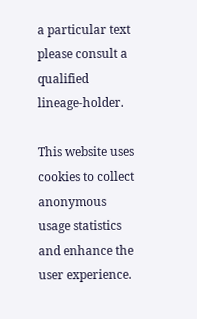a particular text please consult a qualified lineage-holder.

This website uses cookies to collect anonymous usage statistics and enhance the user experience.